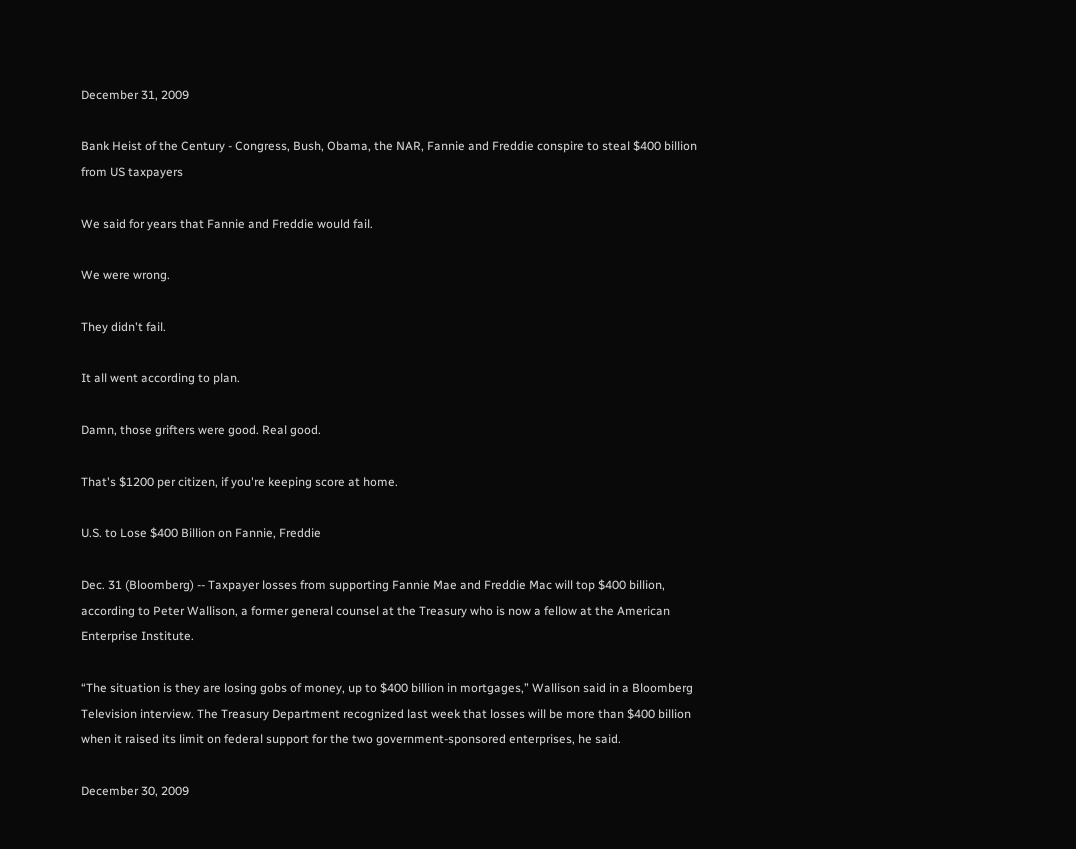December 31, 2009

Bank Heist of the Century - Congress, Bush, Obama, the NAR, Fannie and Freddie conspire to steal $400 billion from US taxpayers

We said for years that Fannie and Freddie would fail.

We were wrong.

They didn't fail.

It all went according to plan.

Damn, those grifters were good. Real good.

That's $1200 per citizen, if you're keeping score at home.

U.S. to Lose $400 Billion on Fannie, Freddie

Dec. 31 (Bloomberg) -- Taxpayer losses from supporting Fannie Mae and Freddie Mac will top $400 billion, according to Peter Wallison, a former general counsel at the Treasury who is now a fellow at the American Enterprise Institute.

“The situation is they are losing gobs of money, up to $400 billion in mortgages,” Wallison said in a Bloomberg Television interview. The Treasury Department recognized last week that losses will be more than $400 billion when it raised its limit on federal support for the two government-sponsored enterprises, he said.

December 30, 2009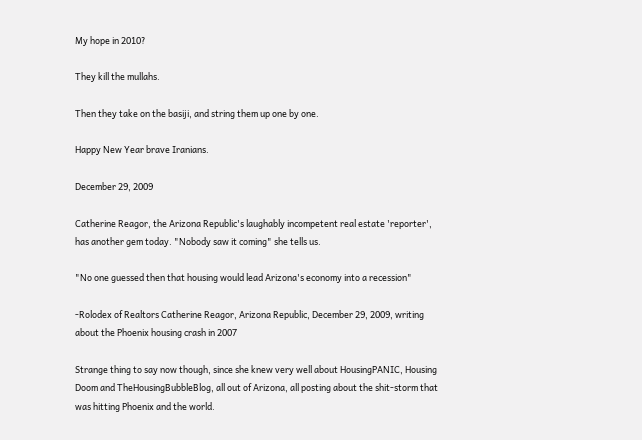My hope in 2010?

They kill the mullahs.

Then they take on the basiji, and string them up one by one.

Happy New Year brave Iranians.

December 29, 2009

Catherine Reagor, the Arizona Republic's laughably incompetent real estate 'reporter', has another gem today. "Nobody saw it coming" she tells us.

"No one guessed then that housing would lead Arizona's economy into a recession"

-Rolodex of Realtors Catherine Reagor, Arizona Republic, December 29, 2009, writing about the Phoenix housing crash in 2007

Strange thing to say now though, since she knew very well about HousingPANIC, Housing Doom and TheHousingBubbleBlog, all out of Arizona, all posting about the shit-storm that was hitting Phoenix and the world.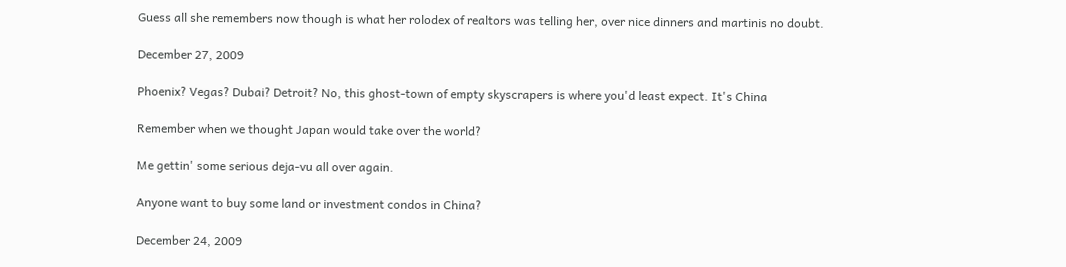Guess all she remembers now though is what her rolodex of realtors was telling her, over nice dinners and martinis no doubt.

December 27, 2009

Phoenix? Vegas? Dubai? Detroit? No, this ghost-town of empty skyscrapers is where you'd least expect. It's China

Remember when we thought Japan would take over the world?

Me gettin' some serious deja-vu all over again.

Anyone want to buy some land or investment condos in China?

December 24, 2009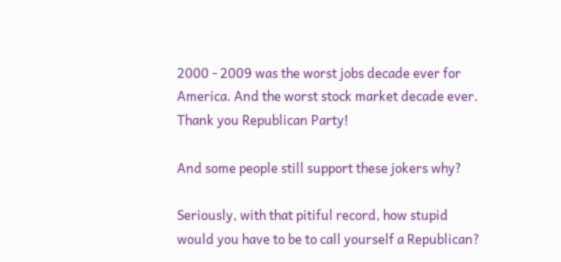2000 - 2009 was the worst jobs decade ever for America. And the worst stock market decade ever. Thank you Republican Party!

And some people still support these jokers why?

Seriously, with that pitiful record, how stupid would you have to be to call yourself a Republican?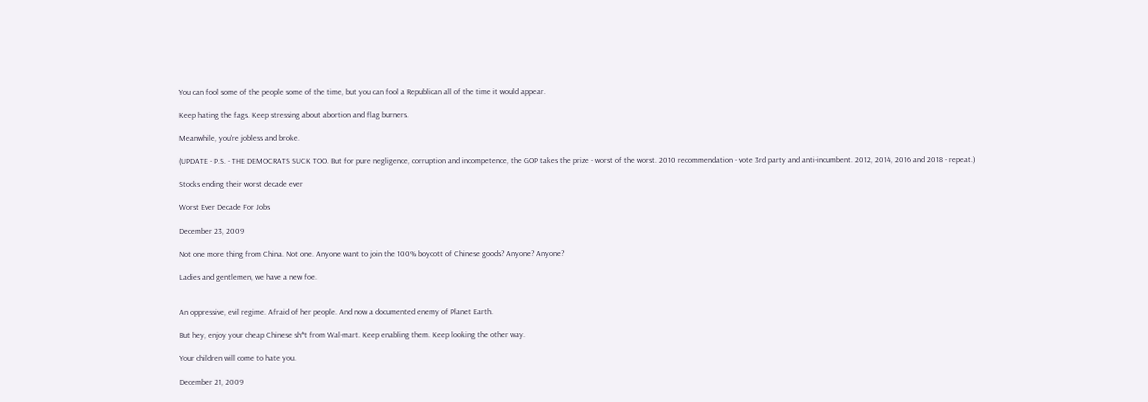You can fool some of the people some of the time, but you can fool a Republican all of the time it would appear.

Keep hating the fags. Keep stressing about abortion and flag burners.

Meanwhile, you're jobless and broke.

(UPDATE - P.S. - THE DEMOCRATS SUCK TOO. But for pure negligence, corruption and incompetence, the GOP takes the prize - worst of the worst. 2010 recommendation - vote 3rd party and anti-incumbent. 2012, 2014, 2016 and 2018 - repeat.)

Stocks ending their worst decade ever

Worst Ever Decade For Jobs

December 23, 2009

Not one more thing from China. Not one. Anyone want to join the 100% boycott of Chinese goods? Anyone? Anyone?

Ladies and gentlemen, we have a new foe.


An oppressive, evil regime. Afraid of her people. And now a documented enemy of Planet Earth.

But hey, enjoy your cheap Chinese sh*t from Wal-mart. Keep enabling them. Keep looking the other way.

Your children will come to hate you.

December 21, 2009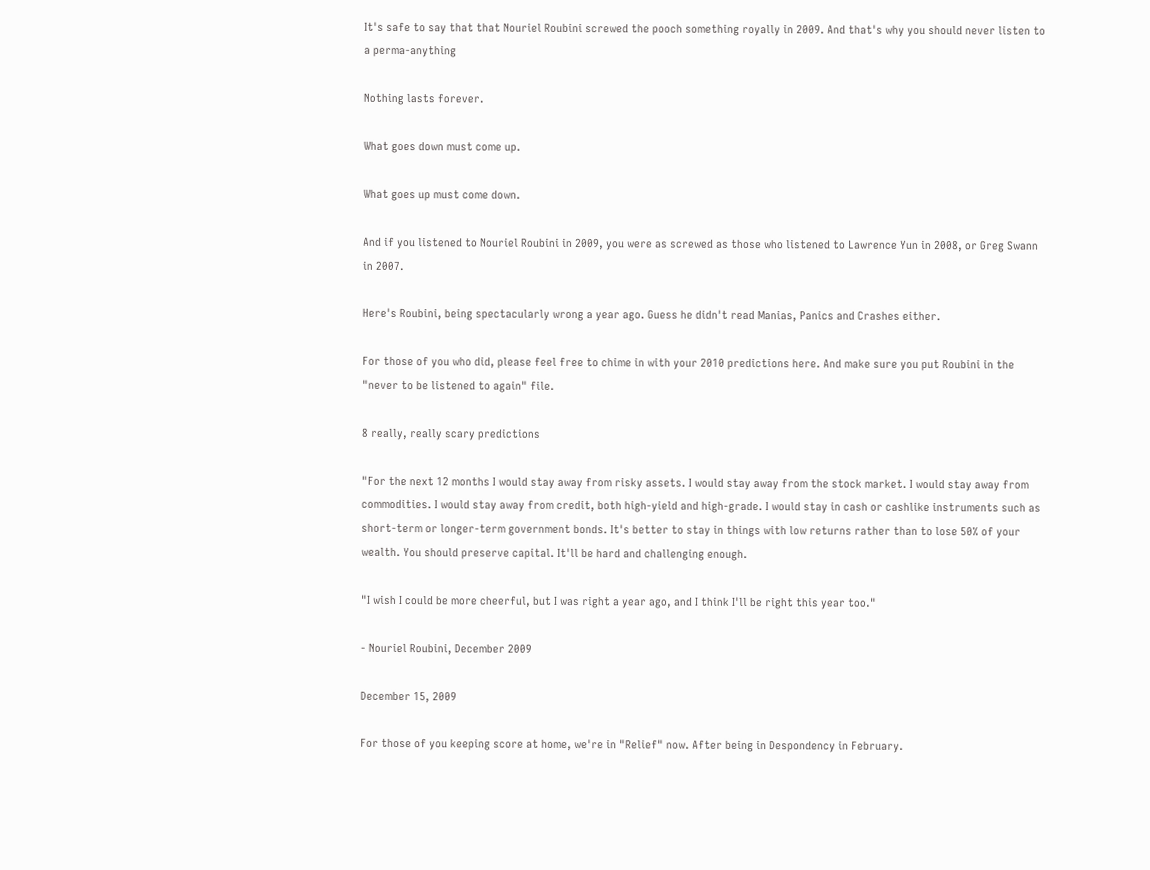It's safe to say that that Nouriel Roubini screwed the pooch something royally in 2009. And that's why you should never listen to a perma-anything

Nothing lasts forever.

What goes down must come up.

What goes up must come down.

And if you listened to Nouriel Roubini in 2009, you were as screwed as those who listened to Lawrence Yun in 2008, or Greg Swann in 2007.

Here's Roubini, being spectacularly wrong a year ago. Guess he didn't read Manias, Panics and Crashes either.

For those of you who did, please feel free to chime in with your 2010 predictions here. And make sure you put Roubini in the "never to be listened to again" file.

8 really, really scary predictions

"For the next 12 months I would stay away from risky assets. I would stay away from the stock market. I would stay away from commodities. I would stay away from credit, both high-yield and high-grade. I would stay in cash or cashlike instruments such as short-term or longer-term government bonds. It's better to stay in things with low returns rather than to lose 50% of your wealth. You should preserve capital. It'll be hard and challenging enough.

"I wish I could be more cheerful, but I was right a year ago, and I think I'll be right this year too."

- Nouriel Roubini, December 2009

December 15, 2009

For those of you keeping score at home, we're in "Relief" now. After being in Despondency in February.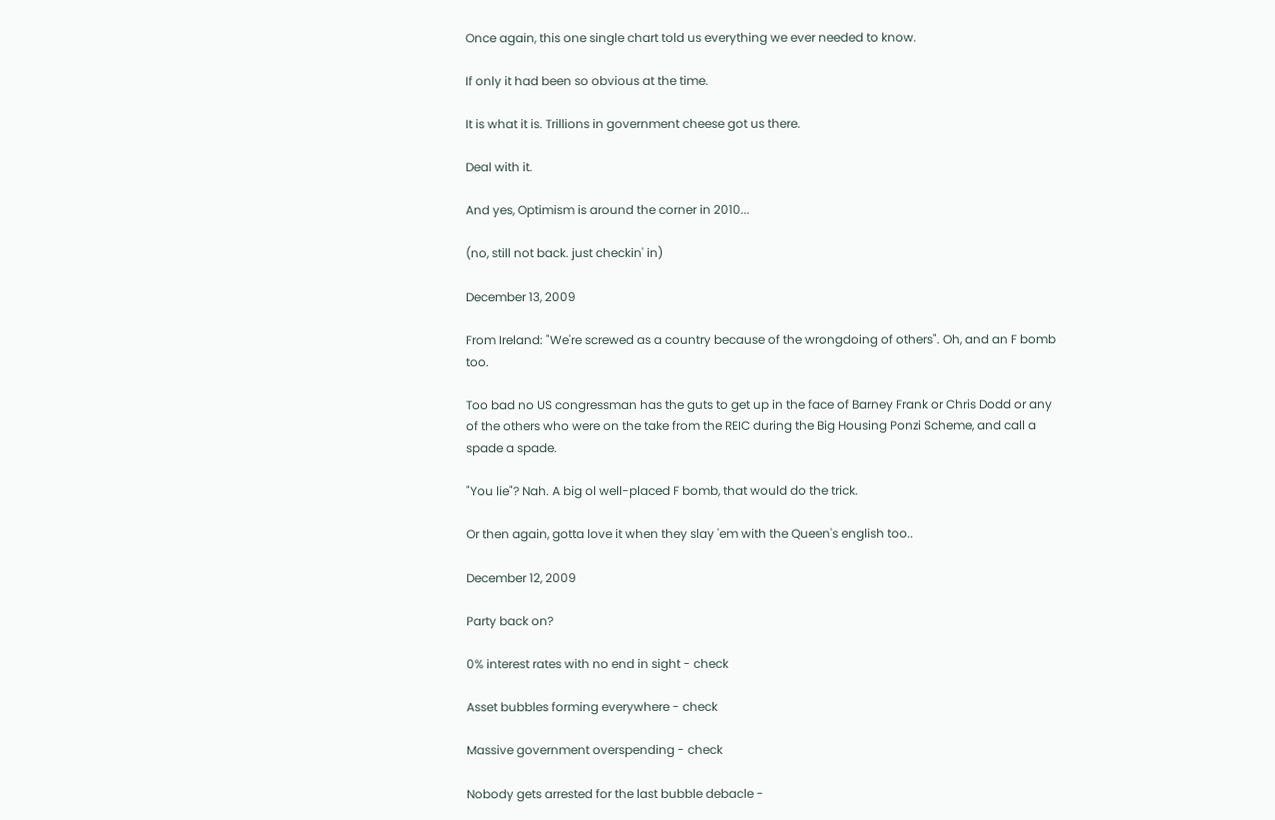Once again, this one single chart told us everything we ever needed to know.

If only it had been so obvious at the time.

It is what it is. Trillions in government cheese got us there.

Deal with it.

And yes, Optimism is around the corner in 2010...

(no, still not back. just checkin' in)

December 13, 2009

From Ireland: "We're screwed as a country because of the wrongdoing of others". Oh, and an F bomb too.

Too bad no US congressman has the guts to get up in the face of Barney Frank or Chris Dodd or any of the others who were on the take from the REIC during the Big Housing Ponzi Scheme, and call a spade a spade.

"You lie"? Nah. A big ol well-placed F bomb, that would do the trick.

Or then again, gotta love it when they slay 'em with the Queen's english too..

December 12, 2009

Party back on?

0% interest rates with no end in sight - check

Asset bubbles forming everywhere - check

Massive government overspending - check

Nobody gets arrested for the last bubble debacle -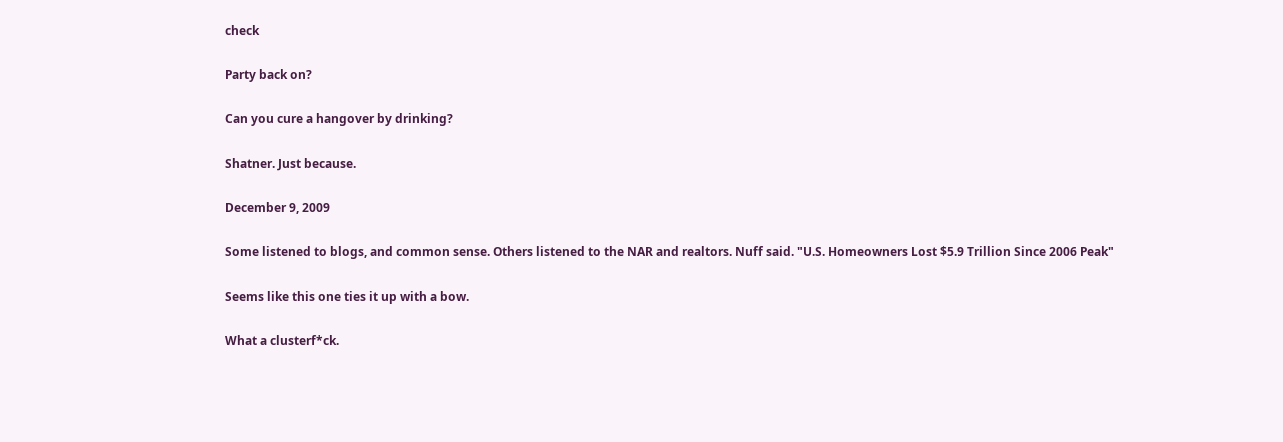check

Party back on?

Can you cure a hangover by drinking?

Shatner. Just because.

December 9, 2009

Some listened to blogs, and common sense. Others listened to the NAR and realtors. Nuff said. "U.S. Homeowners Lost $5.9 Trillion Since 2006 Peak"

Seems like this one ties it up with a bow.

What a clusterf*ck.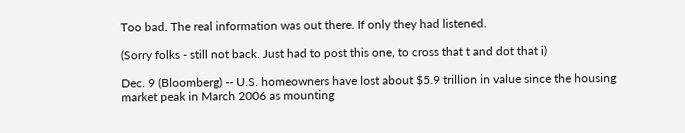Too bad. The real information was out there. If only they had listened.

(Sorry folks - still not back. Just had to post this one, to cross that t and dot that i)

Dec. 9 (Bloomberg) -- U.S. homeowners have lost about $5.9 trillion in value since the housing market peak in March 2006 as mounting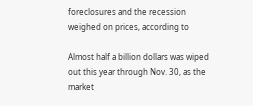foreclosures and the recession weighed on prices, according to

Almost half a billion dollars was wiped out this year through Nov. 30, as the market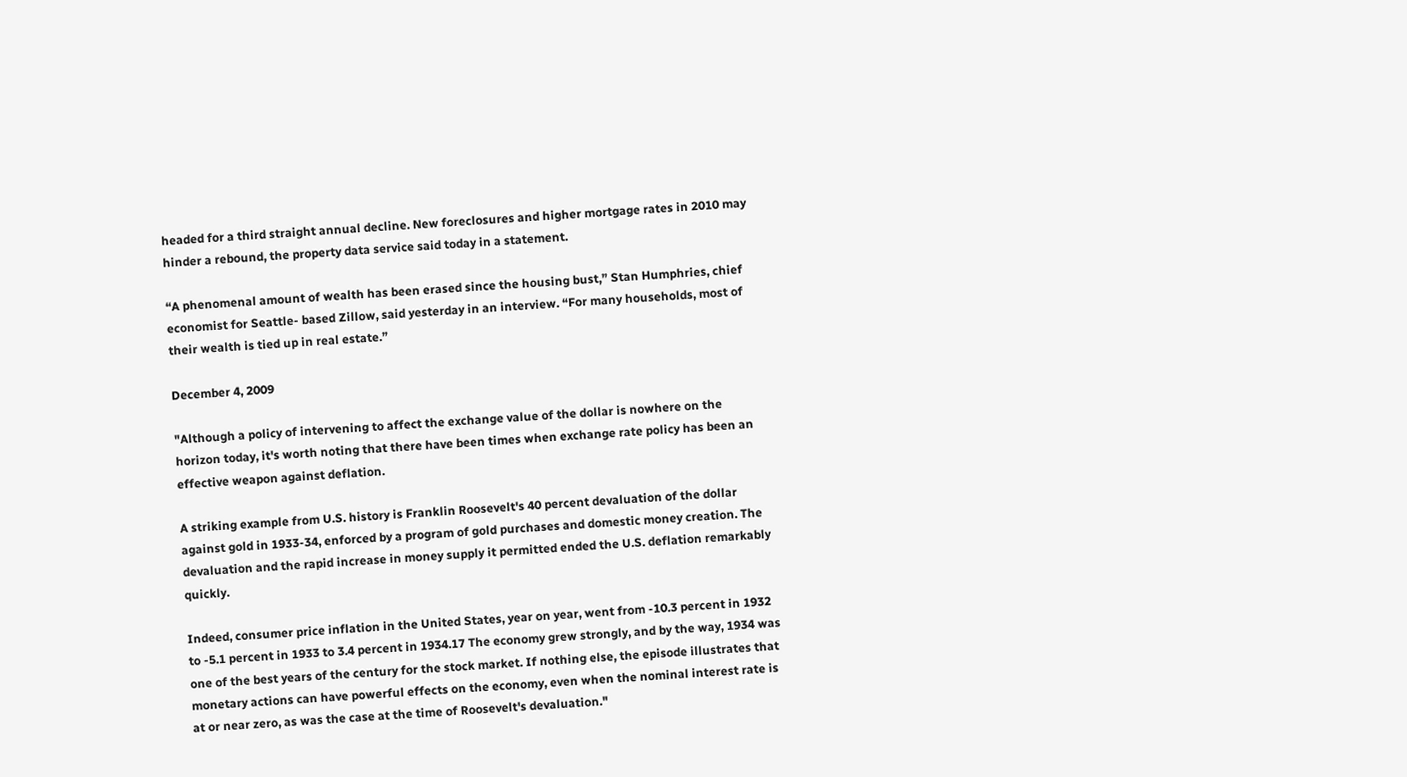headed for a third straight annual decline. New foreclosures and higher mortgage rates in 2010 may hinder a rebound, the property data service said today in a statement.

“A phenomenal amount of wealth has been erased since the housing bust,” Stan Humphries, chief economist for Seattle- based Zillow, said yesterday in an interview. “For many households, most of their wealth is tied up in real estate.”

December 4, 2009

"Although a policy of intervening to affect the exchange value of the dollar is nowhere on the horizon today, it's worth noting that there have been times when exchange rate policy has been an effective weapon against deflation.

A striking example from U.S. history is Franklin Roosevelt's 40 percent devaluation of the dollar against gold in 1933-34, enforced by a program of gold purchases and domestic money creation. The devaluation and the rapid increase in money supply it permitted ended the U.S. deflation remarkably quickly.

Indeed, consumer price inflation in the United States, year on year, went from -10.3 percent in 1932 to -5.1 percent in 1933 to 3.4 percent in 1934.17 The economy grew strongly, and by the way, 1934 was one of the best years of the century for the stock market. If nothing else, the episode illustrates that monetary actions can have powerful effects on the economy, even when the nominal interest rate is at or near zero, as was the case at the time of Roosevelt's devaluation."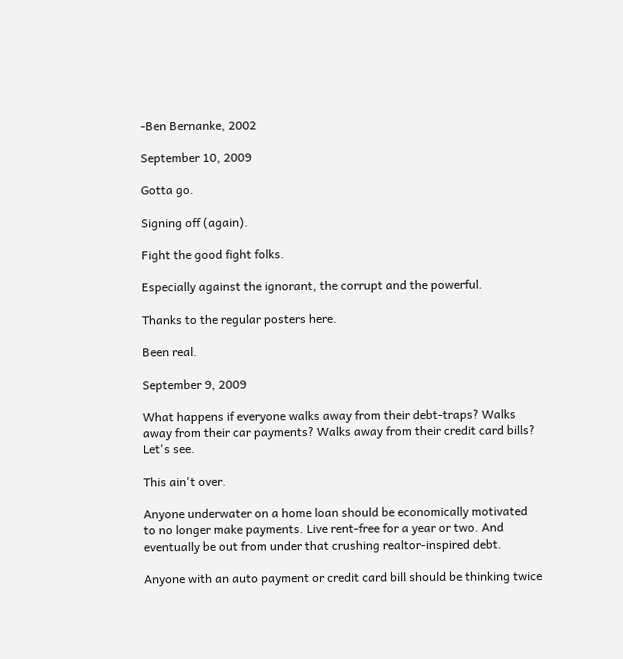-Ben Bernanke, 2002

September 10, 2009

Gotta go.

Signing off (again).

Fight the good fight folks.

Especially against the ignorant, the corrupt and the powerful.

Thanks to the regular posters here.

Been real.

September 9, 2009

What happens if everyone walks away from their debt-traps? Walks away from their car payments? Walks away from their credit card bills? Let's see.

This ain't over.

Anyone underwater on a home loan should be economically motivated to no longer make payments. Live rent-free for a year or two. And eventually be out from under that crushing realtor-inspired debt.

Anyone with an auto payment or credit card bill should be thinking twice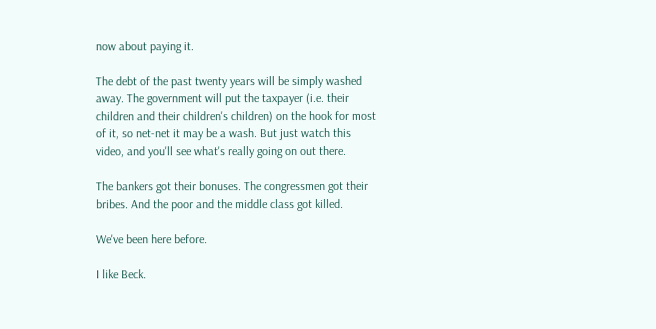now about paying it.

The debt of the past twenty years will be simply washed away. The government will put the taxpayer (i.e. their children and their children's children) on the hook for most of it, so net-net it may be a wash. But just watch this video, and you'll see what's really going on out there.

The bankers got their bonuses. The congressmen got their bribes. And the poor and the middle class got killed.

We've been here before.

I like Beck.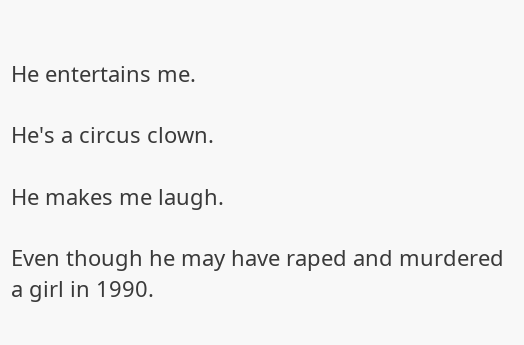He entertains me.

He's a circus clown.

He makes me laugh.

Even though he may have raped and murdered a girl in 1990.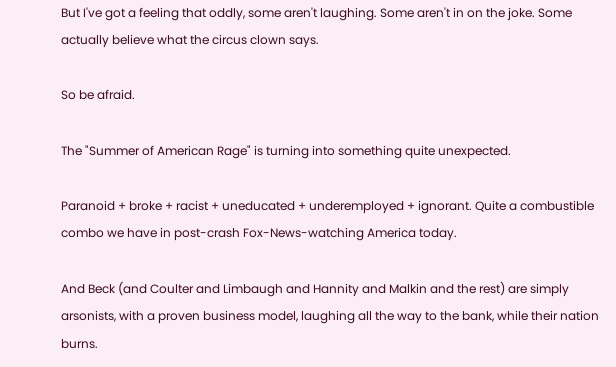But I've got a feeling that oddly, some aren't laughing. Some aren't in on the joke. Some actually believe what the circus clown says.

So be afraid.

The "Summer of American Rage" is turning into something quite unexpected.

Paranoid + broke + racist + uneducated + underemployed + ignorant. Quite a combustible combo we have in post-crash Fox-News-watching America today.

And Beck (and Coulter and Limbaugh and Hannity and Malkin and the rest) are simply arsonists, with a proven business model, laughing all the way to the bank, while their nation burns.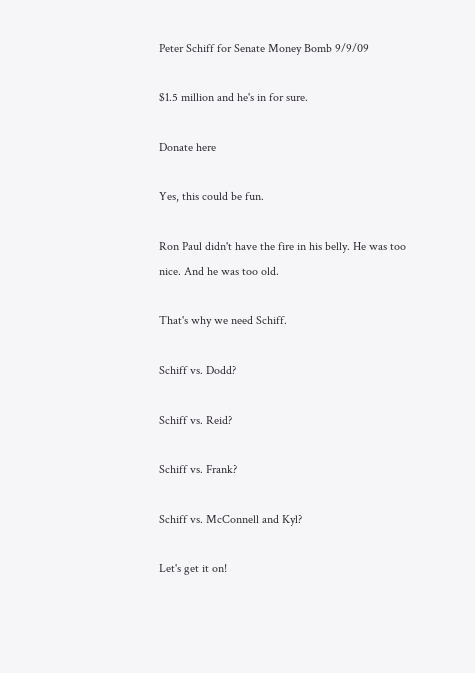Peter Schiff for Senate Money Bomb 9/9/09

$1.5 million and he's in for sure.

Donate here

Yes, this could be fun.

Ron Paul didn't have the fire in his belly. He was too nice. And he was too old.

That's why we need Schiff.

Schiff vs. Dodd?

Schiff vs. Reid?

Schiff vs. Frank?

Schiff vs. McConnell and Kyl?

Let's get it on!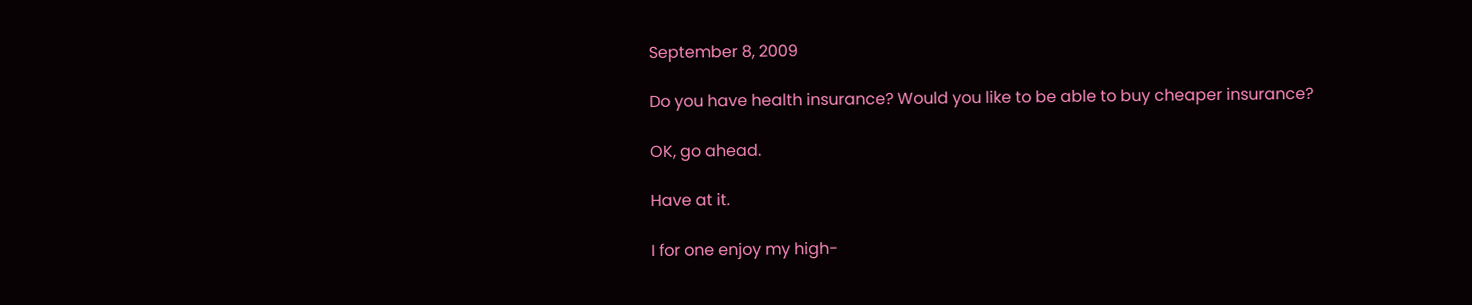September 8, 2009

Do you have health insurance? Would you like to be able to buy cheaper insurance?

OK, go ahead.

Have at it.

I for one enjoy my high-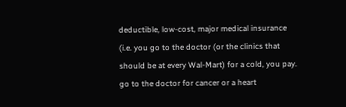deductible, low-cost, major medical insurance (i.e. you go to the doctor (or the clinics that should be at every Wal-Mart) for a cold, you pay. go to the doctor for cancer or a heart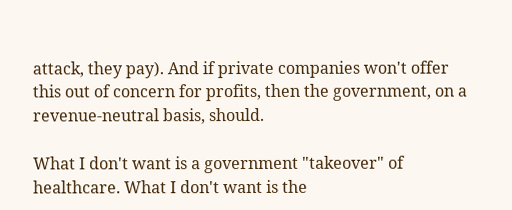attack, they pay). And if private companies won't offer this out of concern for profits, then the government, on a revenue-neutral basis, should.

What I don't want is a government "takeover" of healthcare. What I don't want is the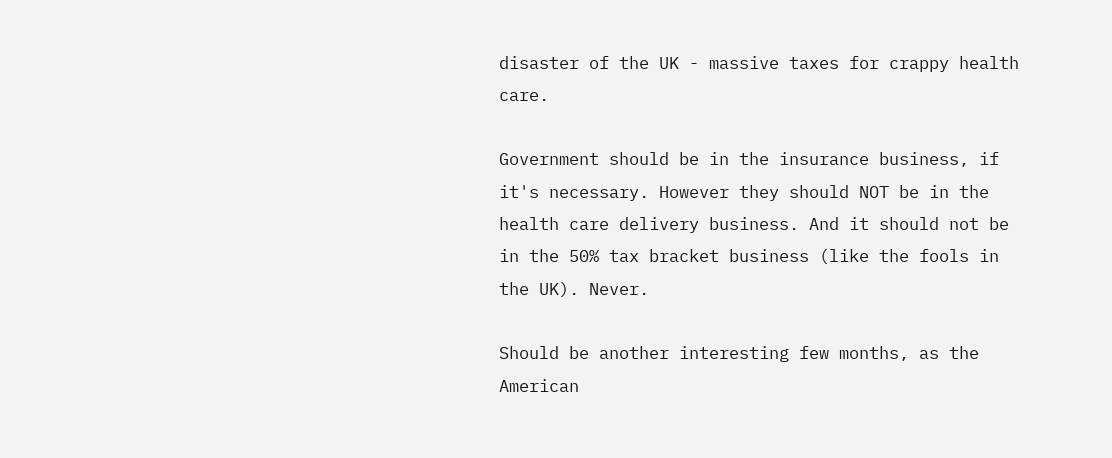disaster of the UK - massive taxes for crappy health care.

Government should be in the insurance business, if it's necessary. However they should NOT be in the health care delivery business. And it should not be in the 50% tax bracket business (like the fools in the UK). Never.

Should be another interesting few months, as the American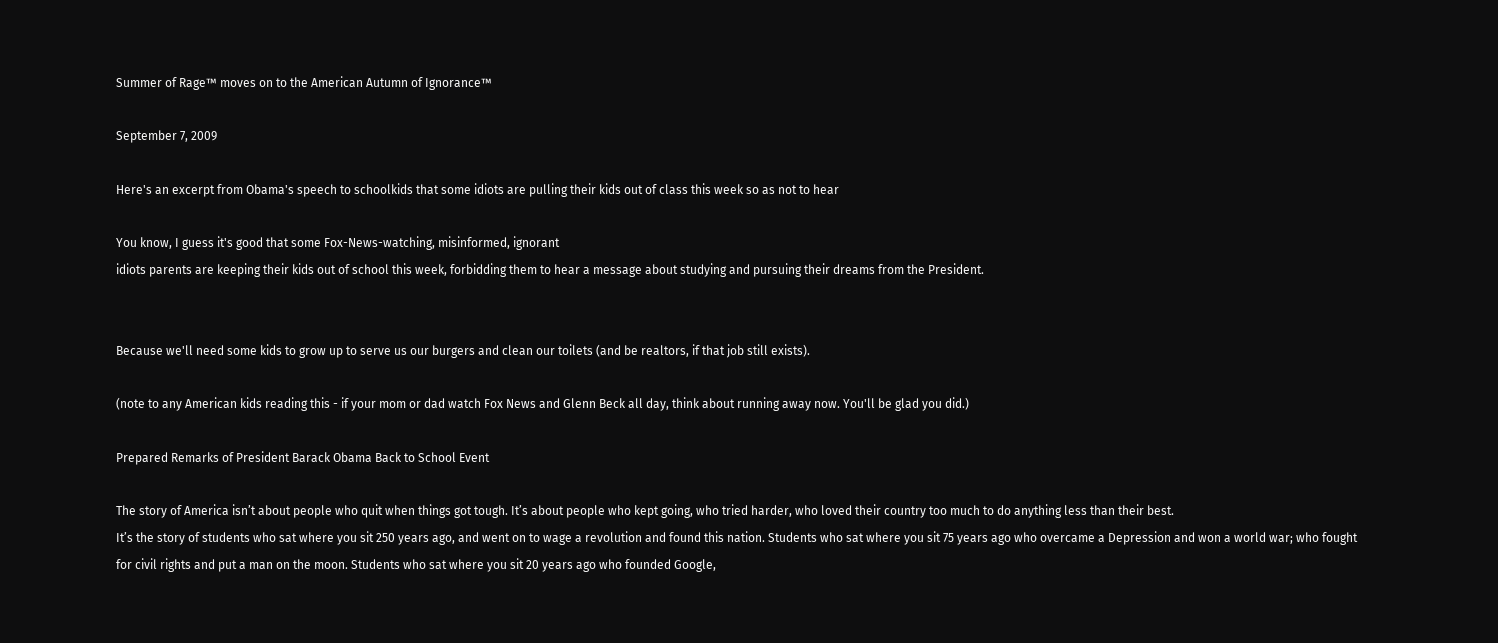Summer of Rage™ moves on to the American Autumn of Ignorance™

September 7, 2009

Here's an excerpt from Obama's speech to schoolkids that some idiots are pulling their kids out of class this week so as not to hear

You know, I guess it's good that some Fox-News-watching, misinformed, ignorant
idiots parents are keeping their kids out of school this week, forbidding them to hear a message about studying and pursuing their dreams from the President.


Because we'll need some kids to grow up to serve us our burgers and clean our toilets (and be realtors, if that job still exists).

(note to any American kids reading this - if your mom or dad watch Fox News and Glenn Beck all day, think about running away now. You'll be glad you did.)

Prepared Remarks of President Barack Obama Back to School Event

The story of America isn’t about people who quit when things got tough. It’s about people who kept going, who tried harder, who loved their country too much to do anything less than their best.
It’s the story of students who sat where you sit 250 years ago, and went on to wage a revolution and found this nation. Students who sat where you sit 75 years ago who overcame a Depression and won a world war; who fought for civil rights and put a man on the moon. Students who sat where you sit 20 years ago who founded Google,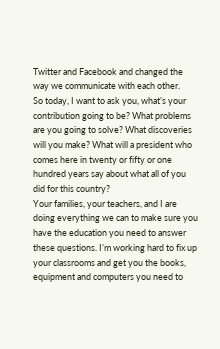Twitter and Facebook and changed the way we communicate with each other.
So today, I want to ask you, what’s your contribution going to be? What problems are you going to solve? What discoveries will you make? What will a president who comes here in twenty or fifty or one hundred years say about what all of you did for this country?
Your families, your teachers, and I are doing everything we can to make sure you have the education you need to answer these questions. I’m working hard to fix up your classrooms and get you the books, equipment and computers you need to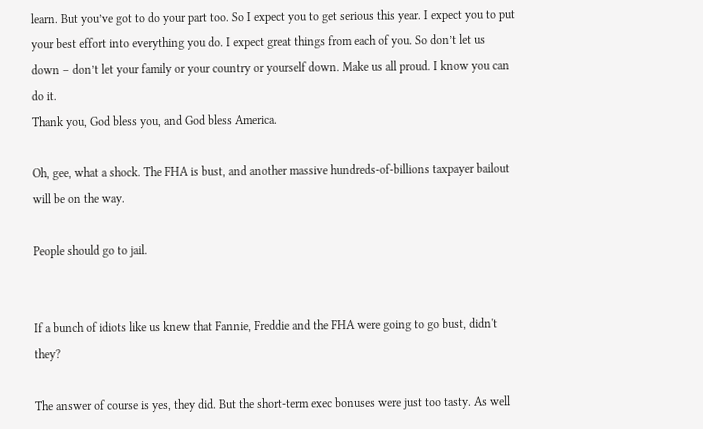learn. But you’ve got to do your part too. So I expect you to get serious this year. I expect you to put your best effort into everything you do. I expect great things from each of you. So don’t let us down – don’t let your family or your country or yourself down. Make us all proud. I know you can do it.
Thank you, God bless you, and God bless America.

Oh, gee, what a shock. The FHA is bust, and another massive hundreds-of-billions taxpayer bailout will be on the way.

People should go to jail.


If a bunch of idiots like us knew that Fannie, Freddie and the FHA were going to go bust, didn't they?

The answer of course is yes, they did. But the short-term exec bonuses were just too tasty. As well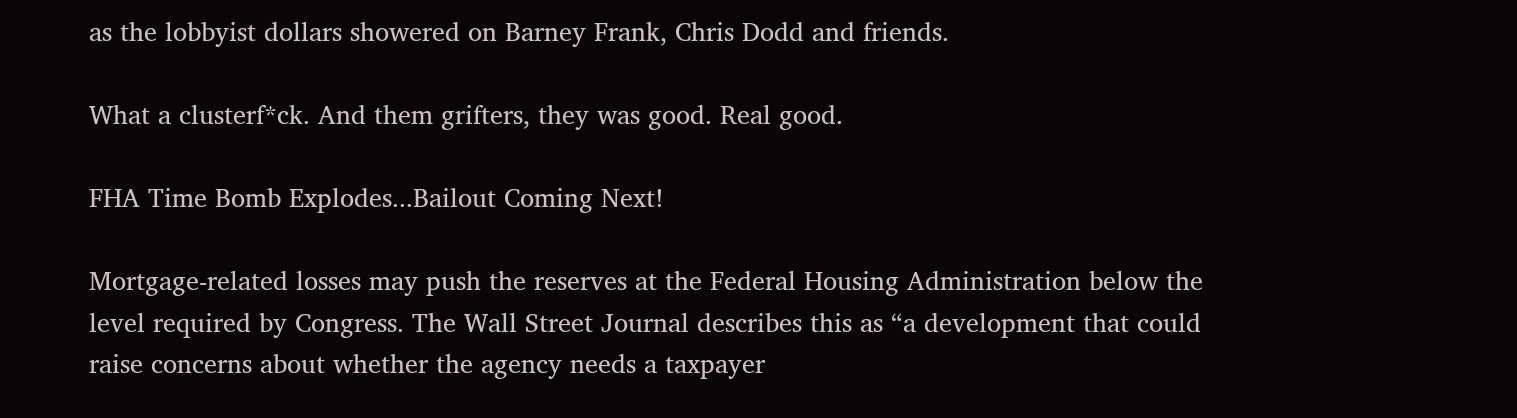as the lobbyist dollars showered on Barney Frank, Chris Dodd and friends.

What a clusterf*ck. And them grifters, they was good. Real good.

FHA Time Bomb Explodes...Bailout Coming Next!

Mortgage-related losses may push the reserves at the Federal Housing Administration below the level required by Congress. The Wall Street Journal describes this as “a development that could raise concerns about whether the agency needs a taxpayer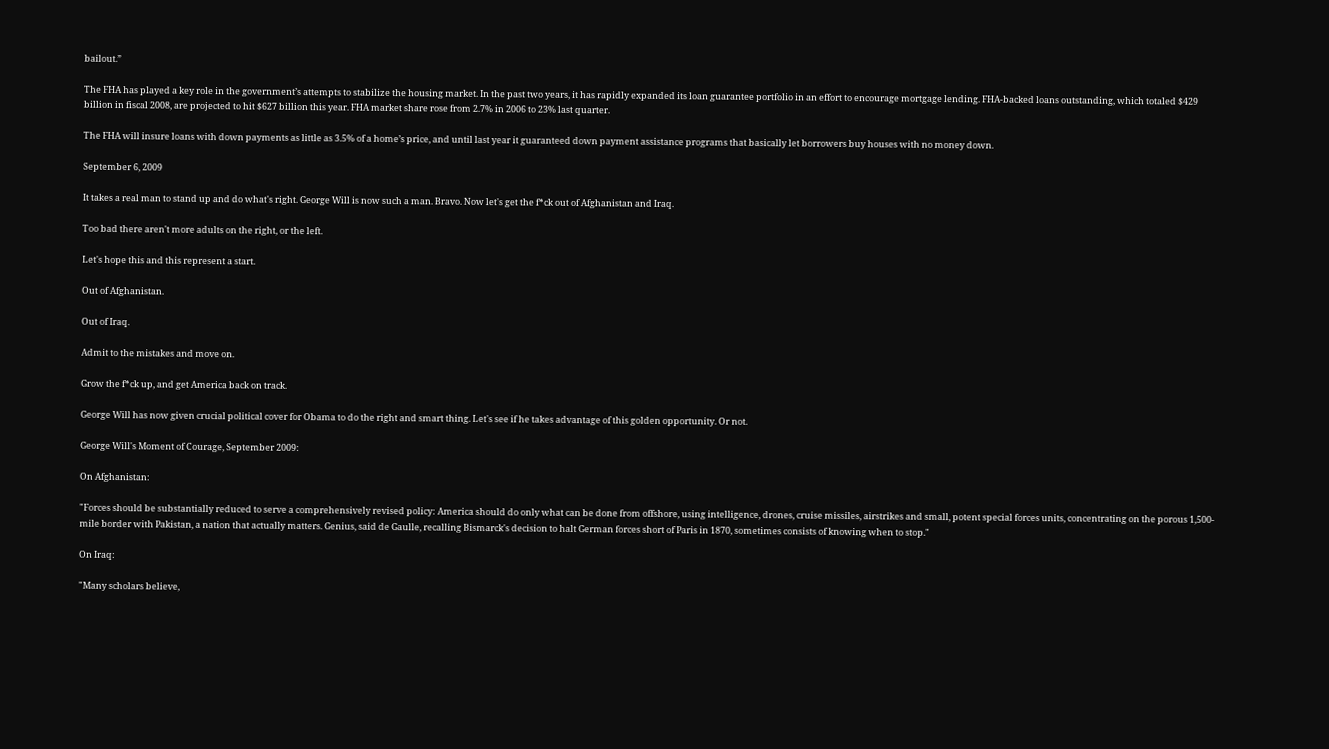bailout.”

The FHA has played a key role in the government’s attempts to stabilize the housing market. In the past two years, it has rapidly expanded its loan guarantee portfolio in an effort to encourage mortgage lending. FHA-backed loans outstanding, which totaled $429 billion in fiscal 2008, are projected to hit $627 billion this year. FHA market share rose from 2.7% in 2006 to 23% last quarter.

The FHA will insure loans with down payments as little as 3.5% of a home’s price, and until last year it guaranteed down payment assistance programs that basically let borrowers buy houses with no money down.

September 6, 2009

It takes a real man to stand up and do what's right. George Will is now such a man. Bravo. Now let's get the f*ck out of Afghanistan and Iraq.

Too bad there aren't more adults on the right, or the left.

Let's hope this and this represent a start.

Out of Afghanistan.

Out of Iraq.

Admit to the mistakes and move on.

Grow the f*ck up, and get America back on track.

George Will has now given crucial political cover for Obama to do the right and smart thing. Let's see if he takes advantage of this golden opportunity. Or not.

George Will's Moment of Courage, September 2009:

On Afghanistan:

"Forces should be substantially reduced to serve a comprehensively revised policy: America should do only what can be done from offshore, using intelligence, drones, cruise missiles, airstrikes and small, potent special forces units, concentrating on the porous 1,500-mile border with Pakistan, a nation that actually matters. Genius, said de Gaulle, recalling Bismarck's decision to halt German forces short of Paris in 1870, sometimes consists of knowing when to stop."

On Iraq:

"Many scholars believe,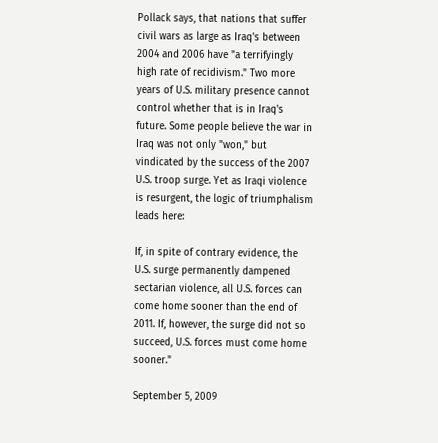Pollack says, that nations that suffer civil wars as large as Iraq's between 2004 and 2006 have "a terrifyingly high rate of recidivism." Two more years of U.S. military presence cannot control whether that is in Iraq's future. Some people believe the war in Iraq was not only "won," but vindicated by the success of the 2007 U.S. troop surge. Yet as Iraqi violence is resurgent, the logic of triumphalism leads here:

If, in spite of contrary evidence, the U.S. surge permanently dampened sectarian violence, all U.S. forces can come home sooner than the end of 2011. If, however, the surge did not so succeed, U.S. forces must come home sooner."

September 5, 2009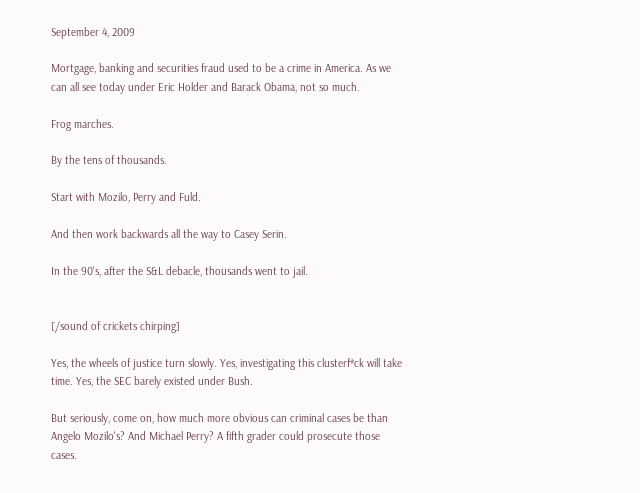September 4, 2009

Mortgage, banking and securities fraud used to be a crime in America. As we can all see today under Eric Holder and Barack Obama, not so much.

Frog marches.

By the tens of thousands.

Start with Mozilo, Perry and Fuld.

And then work backwards all the way to Casey Serin.

In the 90's, after the S&L debacle, thousands went to jail.


[/sound of crickets chirping]

Yes, the wheels of justice turn slowly. Yes, investigating this clusterf*ck will take time. Yes, the SEC barely existed under Bush.

But seriously, come on, how much more obvious can criminal cases be than Angelo Mozilo's? And Michael Perry? A fifth grader could prosecute those cases.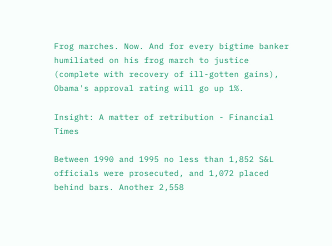Frog marches. Now. And for every bigtime banker humiliated on his frog march to justice (complete with recovery of ill-gotten gains), Obama's approval rating will go up 1%.

Insight: A matter of retribution - Financial Times

Between 1990 and 1995 no less than 1,852 S&L officials were prosecuted, and 1,072 placed behind bars. Another 2,558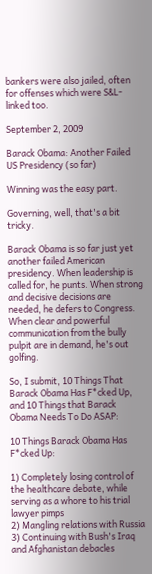bankers were also jailed, often for offenses which were S&L-linked too.

September 2, 2009

Barack Obama: Another Failed US Presidency (so far)

Winning was the easy part.

Governing, well, that's a bit tricky.

Barack Obama is so far just yet another failed American presidency. When leadership is called for, he punts. When strong and decisive decisions are needed, he defers to Congress. When clear and powerful communication from the bully pulpit are in demand, he's out golfing.

So, I submit, 10 Things That Barack Obama Has F*cked Up, and 10 Things that Barack Obama Needs To Do ASAP:

10 Things Barack Obama Has F*cked Up:

1) Completely losing control of the healthcare debate, while serving as a whore to his trial lawyer pimps
2) Mangling relations with Russia
3) Continuing with Bush's Iraq and Afghanistan debacles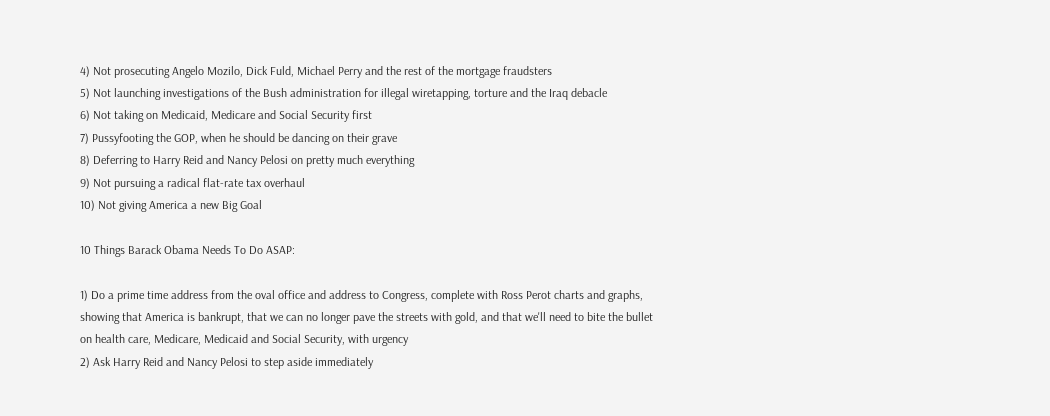4) Not prosecuting Angelo Mozilo, Dick Fuld, Michael Perry and the rest of the mortgage fraudsters
5) Not launching investigations of the Bush administration for illegal wiretapping, torture and the Iraq debacle
6) Not taking on Medicaid, Medicare and Social Security first
7) Pussyfooting the GOP, when he should be dancing on their grave
8) Deferring to Harry Reid and Nancy Pelosi on pretty much everything
9) Not pursuing a radical flat-rate tax overhaul
10) Not giving America a new Big Goal

10 Things Barack Obama Needs To Do ASAP:

1) Do a prime time address from the oval office and address to Congress, complete with Ross Perot charts and graphs, showing that America is bankrupt, that we can no longer pave the streets with gold, and that we'll need to bite the bullet on health care, Medicare, Medicaid and Social Security, with urgency
2) Ask Harry Reid and Nancy Pelosi to step aside immediately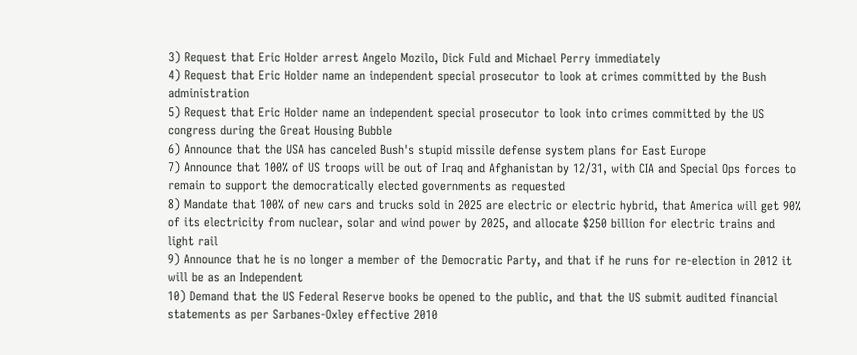3) Request that Eric Holder arrest Angelo Mozilo, Dick Fuld and Michael Perry immediately
4) Request that Eric Holder name an independent special prosecutor to look at crimes committed by the Bush administration
5) Request that Eric Holder name an independent special prosecutor to look into crimes committed by the US congress during the Great Housing Bubble
6) Announce that the USA has canceled Bush's stupid missile defense system plans for East Europe
7) Announce that 100% of US troops will be out of Iraq and Afghanistan by 12/31, with CIA and Special Ops forces to remain to support the democratically elected governments as requested
8) Mandate that 100% of new cars and trucks sold in 2025 are electric or electric hybrid, that America will get 90% of its electricity from nuclear, solar and wind power by 2025, and allocate $250 billion for electric trains and light rail
9) Announce that he is no longer a member of the Democratic Party, and that if he runs for re-election in 2012 it will be as an Independent
10) Demand that the US Federal Reserve books be opened to the public, and that the US submit audited financial statements as per Sarbanes-Oxley effective 2010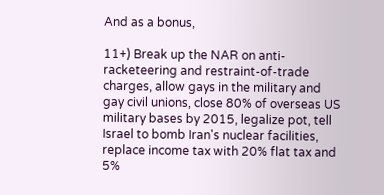And as a bonus,

11+) Break up the NAR on anti-racketeering and restraint-of-trade charges, allow gays in the military and gay civil unions, close 80% of overseas US military bases by 2015, legalize pot, tell Israel to bomb Iran's nuclear facilities, replace income tax with 20% flat tax and 5%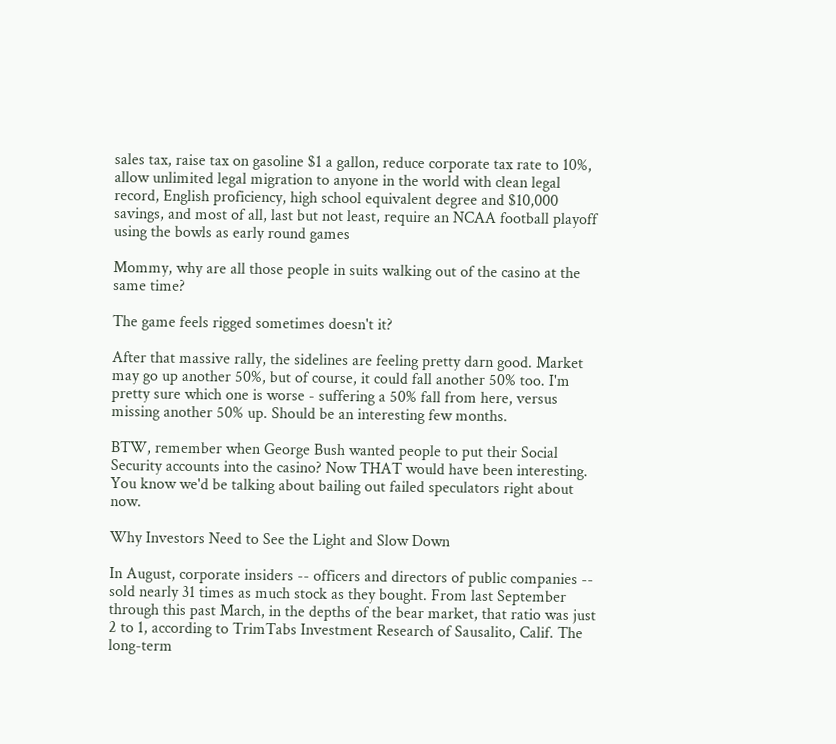sales tax, raise tax on gasoline $1 a gallon, reduce corporate tax rate to 10%, allow unlimited legal migration to anyone in the world with clean legal record, English proficiency, high school equivalent degree and $10,000 savings, and most of all, last but not least, require an NCAA football playoff using the bowls as early round games

Mommy, why are all those people in suits walking out of the casino at the same time?

The game feels rigged sometimes doesn't it?

After that massive rally, the sidelines are feeling pretty darn good. Market may go up another 50%, but of course, it could fall another 50% too. I'm pretty sure which one is worse - suffering a 50% fall from here, versus missing another 50% up. Should be an interesting few months.

BTW, remember when George Bush wanted people to put their Social Security accounts into the casino? Now THAT would have been interesting. You know we'd be talking about bailing out failed speculators right about now.

Why Investors Need to See the Light and Slow Down

In August, corporate insiders -- officers and directors of public companies -- sold nearly 31 times as much stock as they bought. From last September through this past March, in the depths of the bear market, that ratio was just 2 to 1, according to TrimTabs Investment Research of Sausalito, Calif. The long-term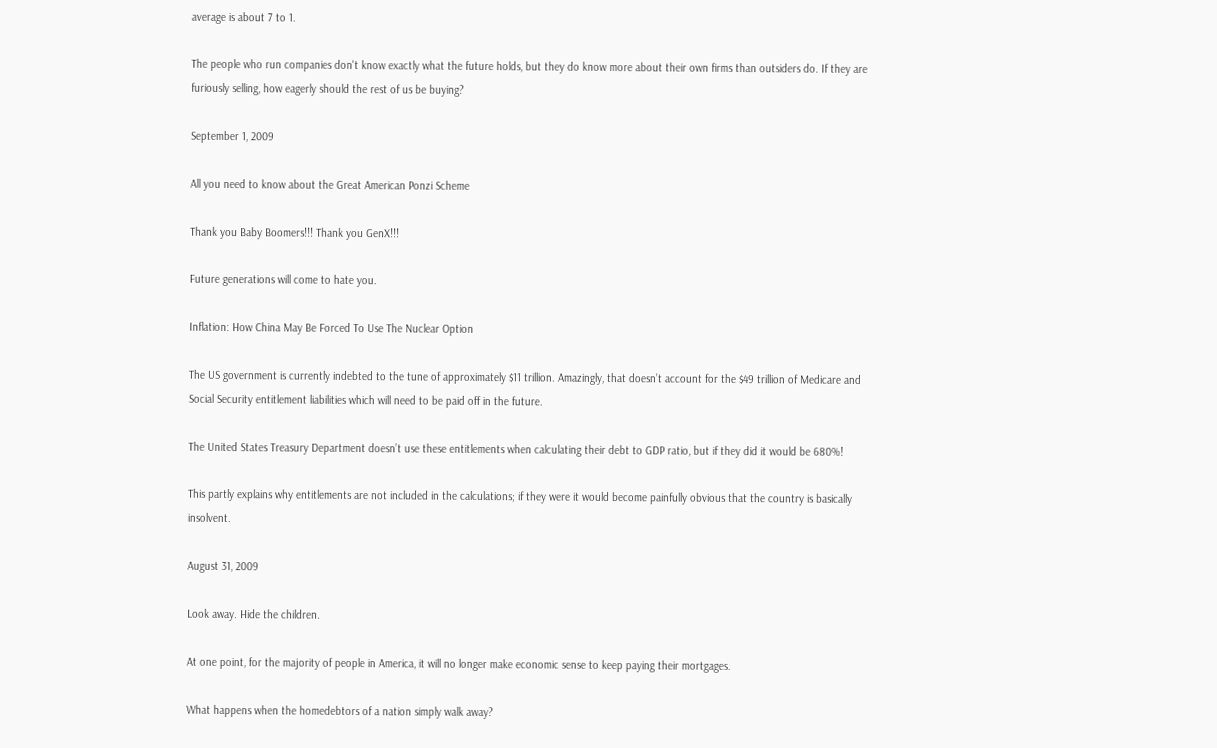average is about 7 to 1.

The people who run companies don't know exactly what the future holds, but they do know more about their own firms than outsiders do. If they are furiously selling, how eagerly should the rest of us be buying?

September 1, 2009

All you need to know about the Great American Ponzi Scheme

Thank you Baby Boomers!!! Thank you GenX!!!

Future generations will come to hate you.

Inflation: How China May Be Forced To Use The Nuclear Option

The US government is currently indebted to the tune of approximately $11 trillion. Amazingly, that doesn’t account for the $49 trillion of Medicare and Social Security entitlement liabilities which will need to be paid off in the future.

The United States Treasury Department doesn’t use these entitlements when calculating their debt to GDP ratio, but if they did it would be 680%!

This partly explains why entitlements are not included in the calculations; if they were it would become painfully obvious that the country is basically insolvent.

August 31, 2009

Look away. Hide the children.

At one point, for the majority of people in America, it will no longer make economic sense to keep paying their mortgages.

What happens when the homedebtors of a nation simply walk away?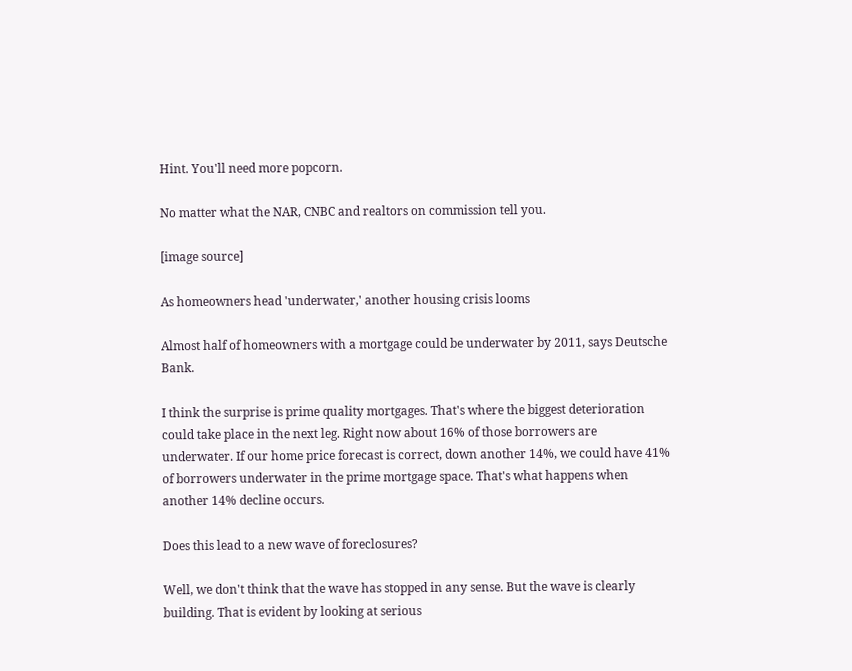Hint. You'll need more popcorn.

No matter what the NAR, CNBC and realtors on commission tell you.

[image source]

As homeowners head 'underwater,' another housing crisis looms

Almost half of homeowners with a mortgage could be underwater by 2011, says Deutsche Bank.

I think the surprise is prime quality mortgages. That's where the biggest deterioration could take place in the next leg. Right now about 16% of those borrowers are underwater. If our home price forecast is correct, down another 14%, we could have 41% of borrowers underwater in the prime mortgage space. That's what happens when another 14% decline occurs.

Does this lead to a new wave of foreclosures?

Well, we don't think that the wave has stopped in any sense. But the wave is clearly building. That is evident by looking at serious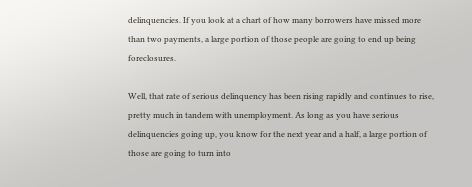delinquencies. If you look at a chart of how many borrowers have missed more than two payments, a large portion of those people are going to end up being foreclosures.

Well, that rate of serious delinquency has been rising rapidly and continues to rise, pretty much in tandem with unemployment. As long as you have serious delinquencies going up, you know for the next year and a half, a large portion of those are going to turn into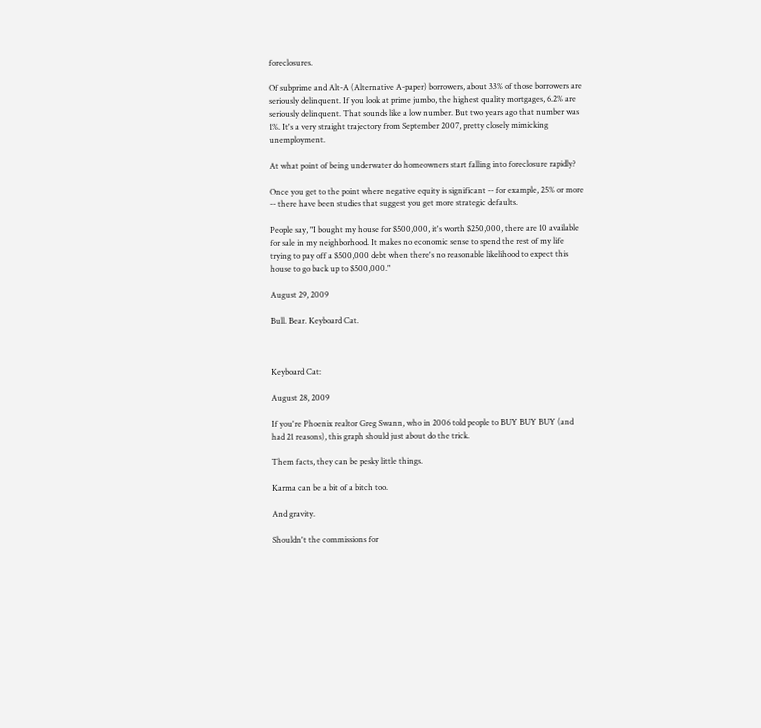foreclosures.

Of subprime and Alt-A (Alternative A-paper) borrowers, about 33% of those borrowers are seriously delinquent. If you look at prime jumbo, the highest quality mortgages, 6.2% are seriously delinquent. That sounds like a low number. But two years ago that number was 1%. It's a very straight trajectory from September 2007, pretty closely mimicking unemployment.

At what point of being underwater do homeowners start falling into foreclosure rapidly?

Once you get to the point where negative equity is significant -- for example, 25% or more -- there have been studies that suggest you get more strategic defaults.

People say, "I bought my house for $500,000, it's worth $250,000, there are 10 available for sale in my neighborhood. It makes no economic sense to spend the rest of my life trying to pay off a $500,000 debt when there's no reasonable likelihood to expect this house to go back up to $500,000."

August 29, 2009

Bull. Bear. Keyboard Cat.



Keyboard Cat:

August 28, 2009

If you're Phoenix realtor Greg Swann, who in 2006 told people to BUY BUY BUY (and had 21 reasons), this graph should just about do the trick.

Them facts, they can be pesky little things.

Karma can be a bit of a bitch too.

And gravity.

Shouldn't the commissions for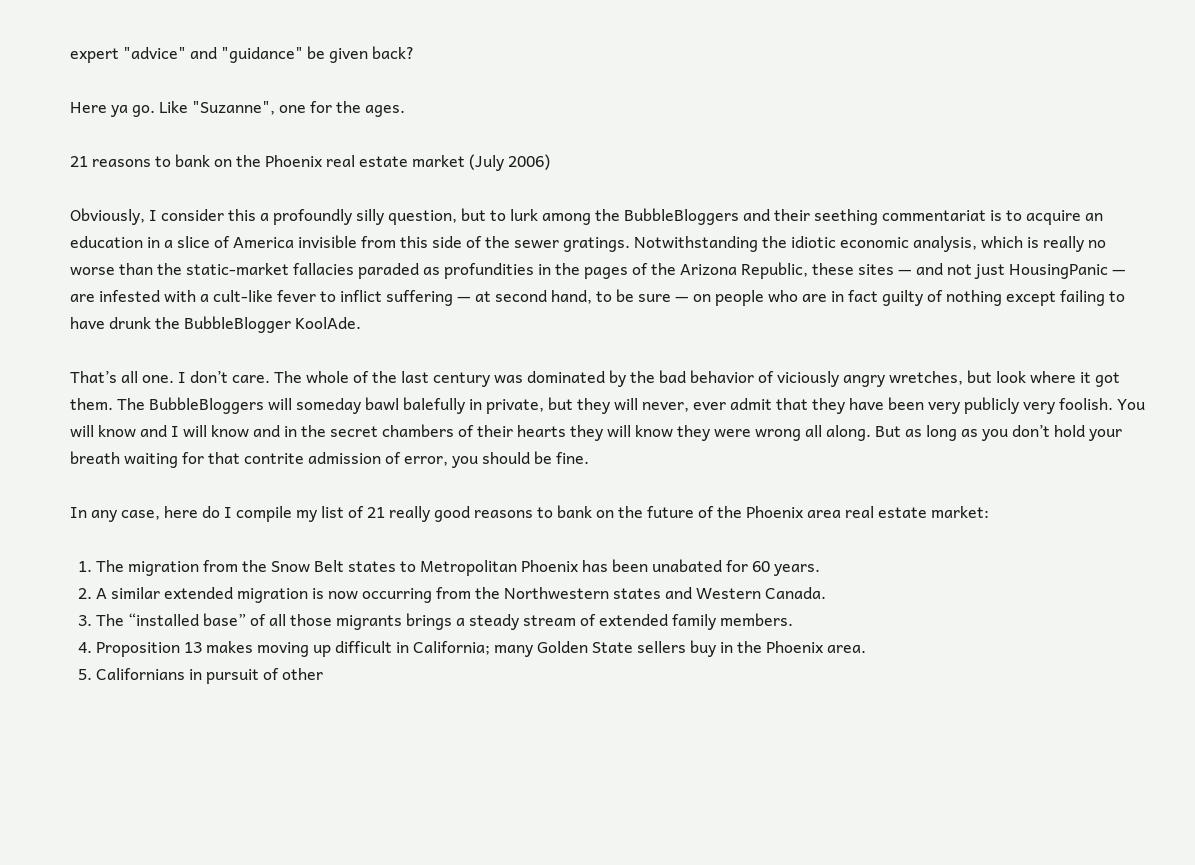expert "advice" and "guidance" be given back?

Here ya go. Like "Suzanne", one for the ages.

21 reasons to bank on the Phoenix real estate market (July 2006)

Obviously, I consider this a profoundly silly question, but to lurk among the BubbleBloggers and their seething commentariat is to acquire an education in a slice of America invisible from this side of the sewer gratings. Notwithstanding the idiotic economic analysis, which is really no worse than the static-market fallacies paraded as profundities in the pages of the Arizona Republic, these sites — and not just HousingPanic — are infested with a cult-like fever to inflict suffering — at second hand, to be sure — on people who are in fact guilty of nothing except failing to have drunk the BubbleBlogger KoolAde.

That’s all one. I don’t care. The whole of the last century was dominated by the bad behavior of viciously angry wretches, but look where it got them. The BubbleBloggers will someday bawl balefully in private, but they will never, ever admit that they have been very publicly very foolish. You will know and I will know and in the secret chambers of their hearts they will know they were wrong all along. But as long as you don’t hold your breath waiting for that contrite admission of error, you should be fine.

In any case, here do I compile my list of 21 really good reasons to bank on the future of the Phoenix area real estate market:

  1. The migration from the Snow Belt states to Metropolitan Phoenix has been unabated for 60 years.
  2. A similar extended migration is now occurring from the Northwestern states and Western Canada.
  3. The “installed base” of all those migrants brings a steady stream of extended family members.
  4. Proposition 13 makes moving up difficult in California; many Golden State sellers buy in the Phoenix area.
  5. Californians in pursuit of other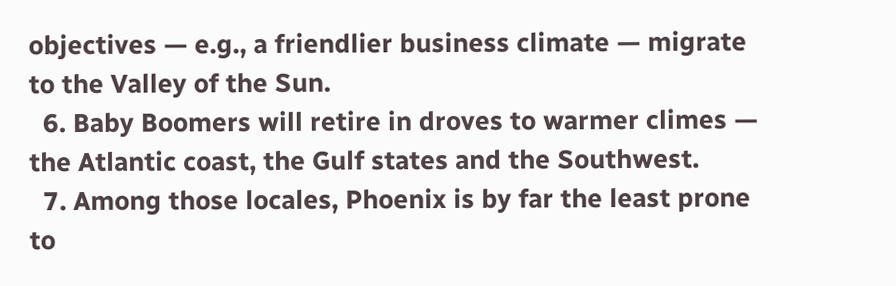objectives — e.g., a friendlier business climate — migrate to the Valley of the Sun.
  6. Baby Boomers will retire in droves to warmer climes — the Atlantic coast, the Gulf states and the Southwest.
  7. Among those locales, Phoenix is by far the least prone to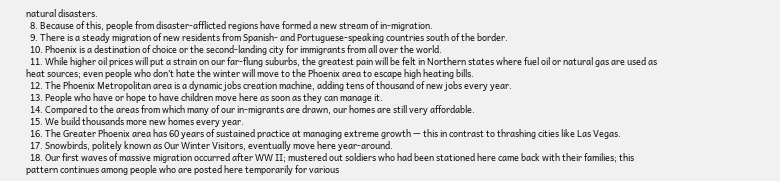natural disasters.
  8. Because of this, people from disaster-afflicted regions have formed a new stream of in-migration.
  9. There is a steady migration of new residents from Spanish- and Portuguese-speaking countries south of the border.
  10. Phoenix is a destination of choice or the second-landing city for immigrants from all over the world.
  11. While higher oil prices will put a strain on our far-flung suburbs, the greatest pain will be felt in Northern states where fuel oil or natural gas are used as heat sources; even people who don’t hate the winter will move to the Phoenix area to escape high heating bills.
  12. The Phoenix Metropolitan area is a dynamic jobs creation machine, adding tens of thousand of new jobs every year.
  13. People who have or hope to have children move here as soon as they can manage it.
  14. Compared to the areas from which many of our in-migrants are drawn, our homes are still very affordable.
  15. We build thousands more new homes every year.
  16. The Greater Phoenix area has 60 years of sustained practice at managing extreme growth — this in contrast to thrashing cities like Las Vegas.
  17. Snowbirds, politely known as Our Winter Visitors, eventually move here year-around.
  18. Our first waves of massive migration occurred after WW II; mustered out soldiers who had been stationed here came back with their families; this pattern continues among people who are posted here temporarily for various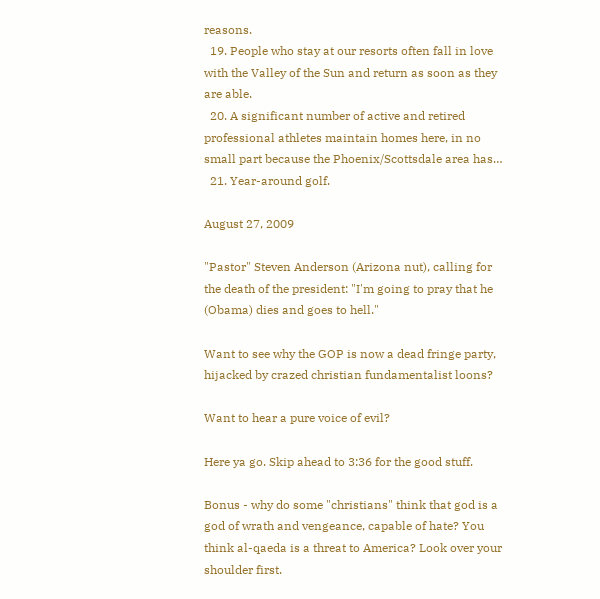reasons.
  19. People who stay at our resorts often fall in love with the Valley of the Sun and return as soon as they are able.
  20. A significant number of active and retired professional athletes maintain homes here, in no small part because the Phoenix/Scottsdale area has…
  21. Year-around golf.

August 27, 2009

"Pastor" Steven Anderson (Arizona nut), calling for the death of the president: "I'm going to pray that he (Obama) dies and goes to hell."

Want to see why the GOP is now a dead fringe party, hijacked by crazed christian fundamentalist loons?

Want to hear a pure voice of evil?

Here ya go. Skip ahead to 3:36 for the good stuff.

Bonus - why do some "christians" think that god is a god of wrath and vengeance, capable of hate? You think al-qaeda is a threat to America? Look over your shoulder first.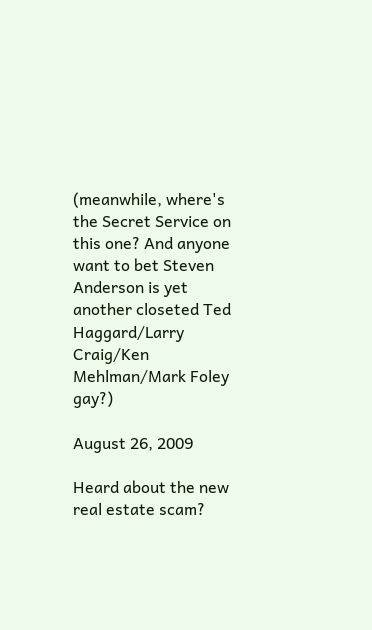(meanwhile, where's the Secret Service on this one? And anyone want to bet Steven Anderson is yet another closeted Ted Haggard/Larry Craig/Ken Mehlman/Mark Foley gay?)

August 26, 2009

Heard about the new real estate scam?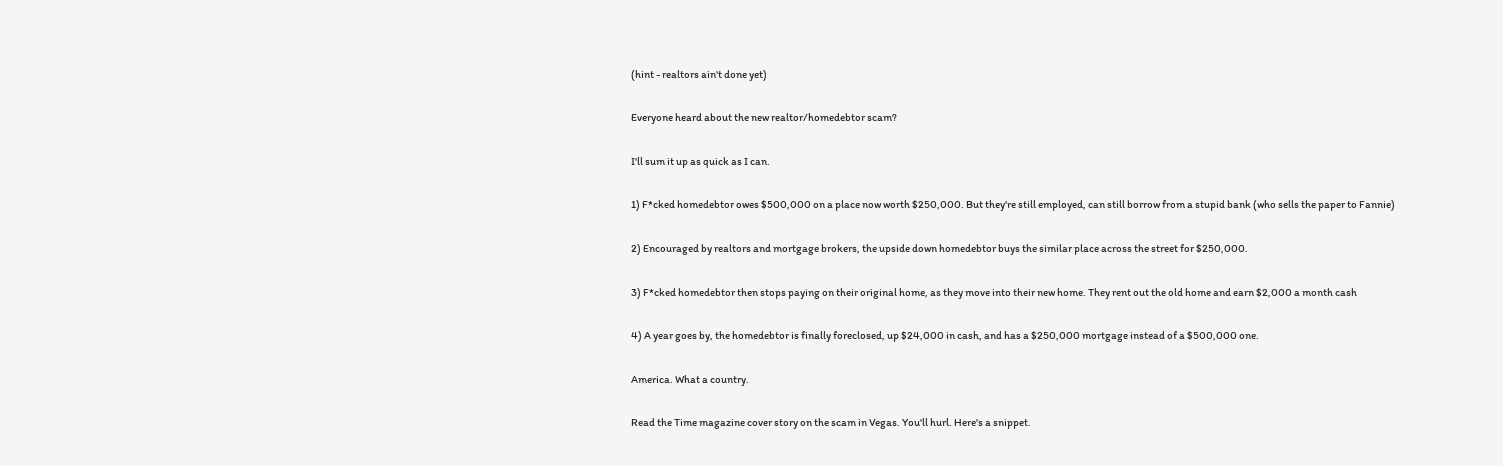(hint - realtors ain't done yet)

Everyone heard about the new realtor/homedebtor scam?

I'll sum it up as quick as I can.

1) F*cked homedebtor owes $500,000 on a place now worth $250,000. But they're still employed, can still borrow from a stupid bank (who sells the paper to Fannie)

2) Encouraged by realtors and mortgage brokers, the upside down homedebtor buys the similar place across the street for $250,000.

3) F*cked homedebtor then stops paying on their original home, as they move into their new home. They rent out the old home and earn $2,000 a month cash

4) A year goes by, the homedebtor is finally foreclosed, up $24,000 in cash, and has a $250,000 mortgage instead of a $500,000 one.

America. What a country.

Read the Time magazine cover story on the scam in Vegas. You'll hurl. Here's a snippet.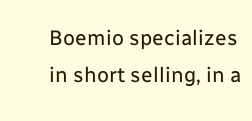Boemio specializes in short selling, in a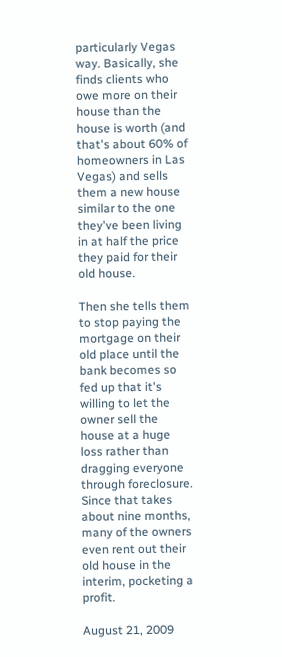particularly Vegas way. Basically, she finds clients who owe more on their house than the house is worth (and that's about 60% of homeowners in Las Vegas) and sells them a new house similar to the one they've been living in at half the price they paid for their old house.

Then she tells them to stop paying the mortgage on their old place until the bank becomes so fed up that it's willing to let the owner sell the house at a huge loss rather than dragging everyone through foreclosure. Since that takes about nine months, many of the owners even rent out their old house in the interim, pocketing a profit.

August 21, 2009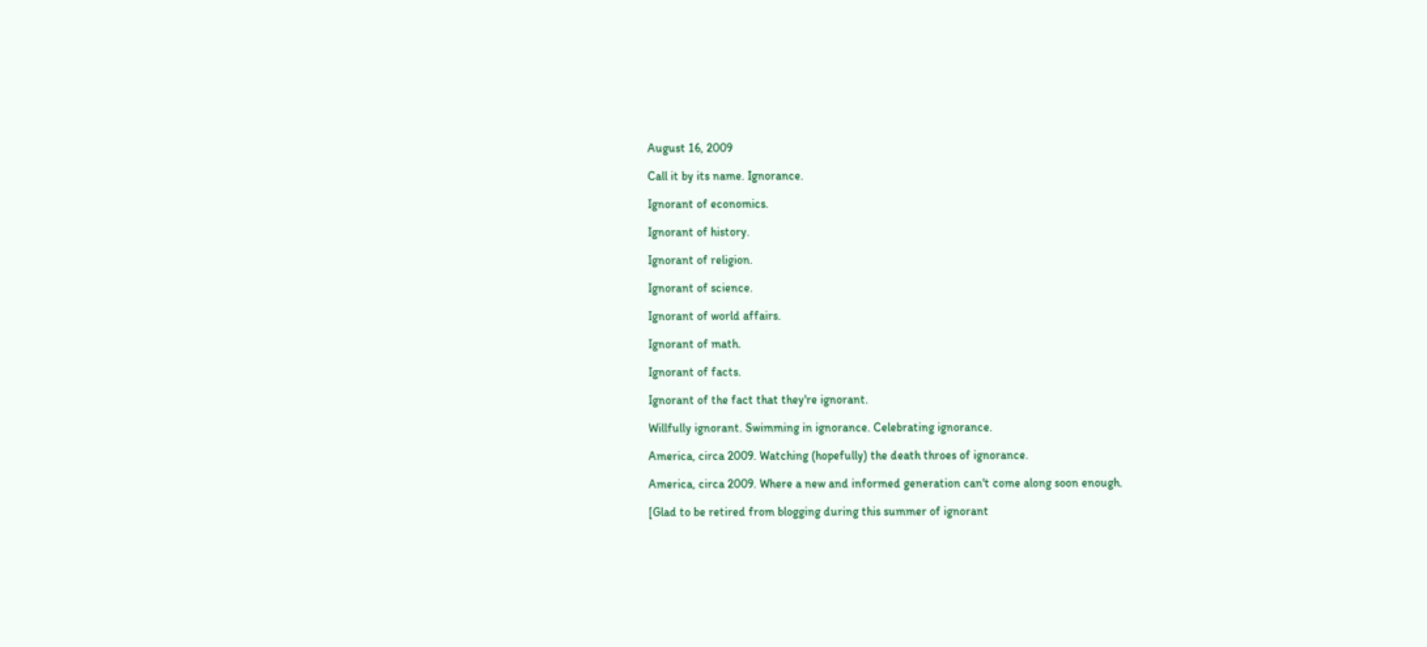August 16, 2009

Call it by its name. Ignorance.

Ignorant of economics.

Ignorant of history.

Ignorant of religion.

Ignorant of science.

Ignorant of world affairs.

Ignorant of math.

Ignorant of facts.

Ignorant of the fact that they're ignorant.

Willfully ignorant. Swimming in ignorance. Celebrating ignorance.

America, circa 2009. Watching (hopefully) the death throes of ignorance.

America, circa 2009. Where a new and informed generation can't come along soon enough.

[Glad to be retired from blogging during this summer of ignorant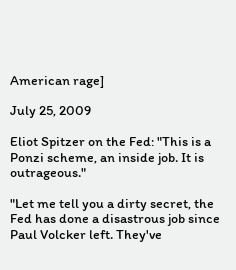American rage]

July 25, 2009

Eliot Spitzer on the Fed: "This is a Ponzi scheme, an inside job. It is outrageous."

"Let me tell you a dirty secret, the Fed has done a disastrous job since Paul Volcker left. They've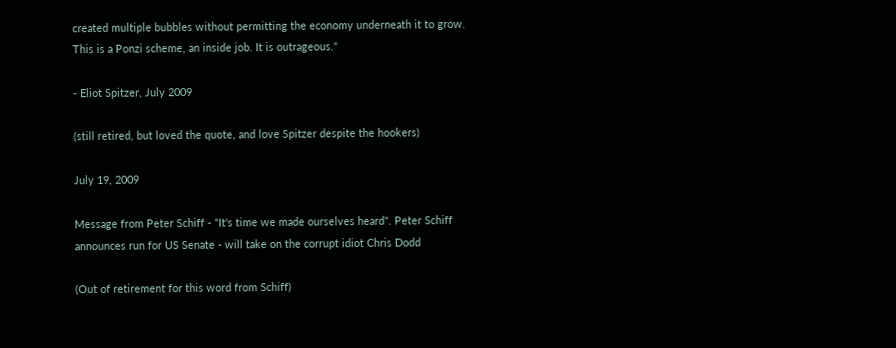created multiple bubbles without permitting the economy underneath it to grow. This is a Ponzi scheme, an inside job. It is outrageous."

- Eliot Spitzer, July 2009

(still retired, but loved the quote, and love Spitzer despite the hookers)

July 19, 2009

Message from Peter Schiff - "It's time we made ourselves heard". Peter Schiff announces run for US Senate - will take on the corrupt idiot Chris Dodd

(Out of retirement for this word from Schiff)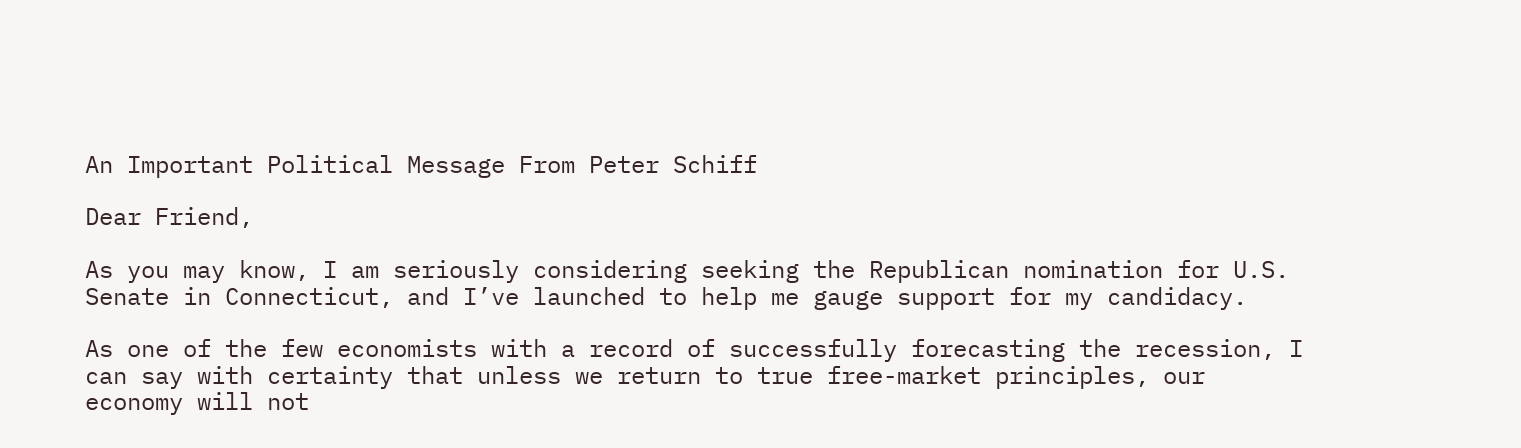An Important Political Message From Peter Schiff

Dear Friend,

As you may know, I am seriously considering seeking the Republican nomination for U.S. Senate in Connecticut, and I’ve launched to help me gauge support for my candidacy.

As one of the few economists with a record of successfully forecasting the recession, I can say with certainty that unless we return to true free-market principles, our economy will not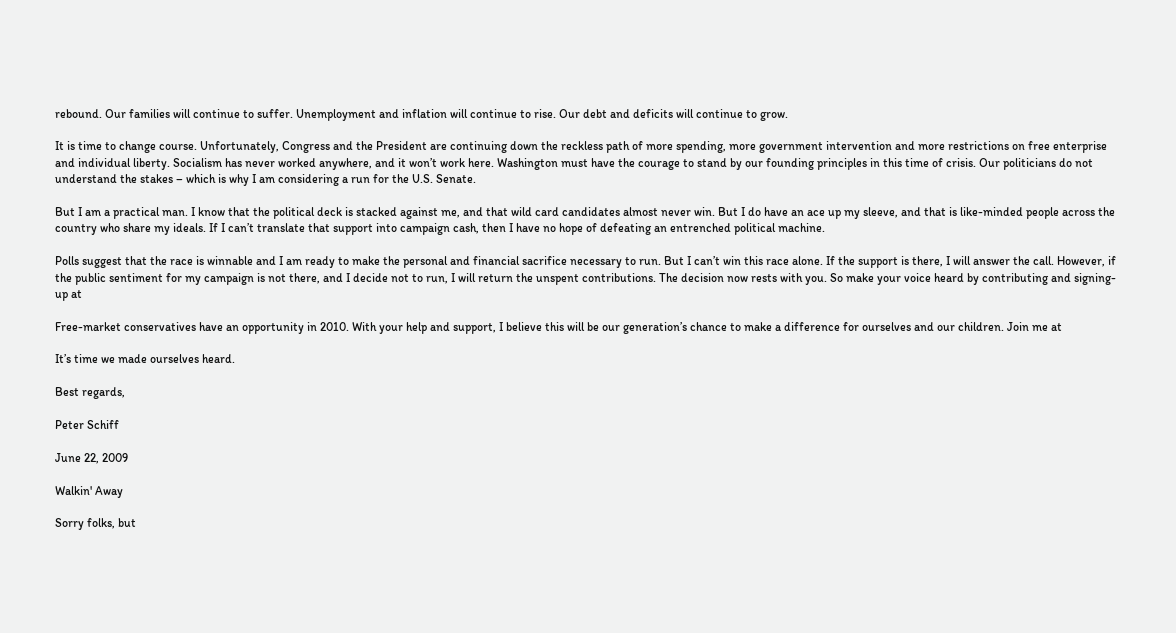rebound. Our families will continue to suffer. Unemployment and inflation will continue to rise. Our debt and deficits will continue to grow.

It is time to change course. Unfortunately, Congress and the President are continuing down the reckless path of more spending, more government intervention and more restrictions on free enterprise and individual liberty. Socialism has never worked anywhere, and it won’t work here. Washington must have the courage to stand by our founding principles in this time of crisis. Our politicians do not understand the stakes – which is why I am considering a run for the U.S. Senate.

But I am a practical man. I know that the political deck is stacked against me, and that wild card candidates almost never win. But I do have an ace up my sleeve, and that is like-minded people across the country who share my ideals. If I can’t translate that support into campaign cash, then I have no hope of defeating an entrenched political machine.

Polls suggest that the race is winnable and I am ready to make the personal and financial sacrifice necessary to run. But I can’t win this race alone. If the support is there, I will answer the call. However, if the public sentiment for my campaign is not there, and I decide not to run, I will return the unspent contributions. The decision now rests with you. So make your voice heard by contributing and signing-up at

Free-market conservatives have an opportunity in 2010. With your help and support, I believe this will be our generation’s chance to make a difference for ourselves and our children. Join me at

It’s time we made ourselves heard.

Best regards,

Peter Schiff

June 22, 2009

Walkin' Away

Sorry folks, but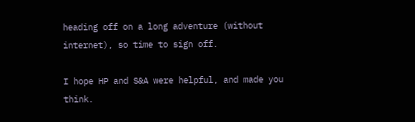heading off on a long adventure (without internet), so time to sign off.

I hope HP and S&A were helpful, and made you think.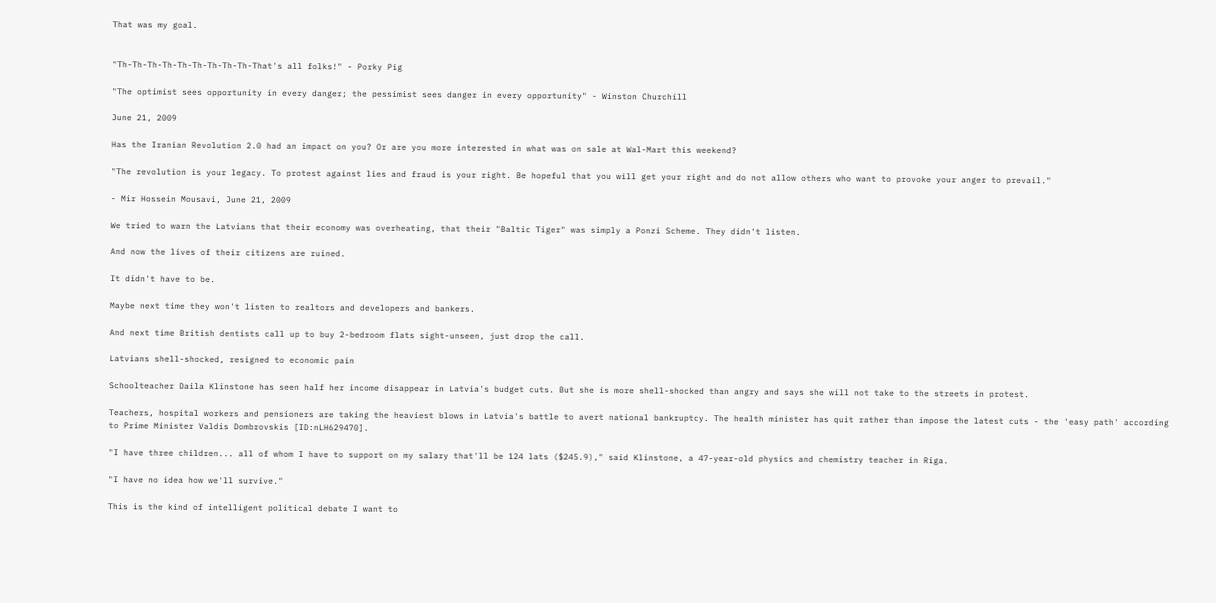That was my goal.


"Th-Th-Th-Th-Th-Th-Th-Th-Th-That's all folks!" - Porky Pig

"The optimist sees opportunity in every danger; the pessimist sees danger in every opportunity" - Winston Churchill

June 21, 2009

Has the Iranian Revolution 2.0 had an impact on you? Or are you more interested in what was on sale at Wal-Mart this weekend?

"The revolution is your legacy. To protest against lies and fraud is your right. Be hopeful that you will get your right and do not allow others who want to provoke your anger to prevail."

- Mir Hossein Mousavi, June 21, 2009

We tried to warn the Latvians that their economy was overheating, that their "Baltic Tiger" was simply a Ponzi Scheme. They didn't listen.

And now the lives of their citizens are ruined.

It didn't have to be.

Maybe next time they won't listen to realtors and developers and bankers.

And next time British dentists call up to buy 2-bedroom flats sight-unseen, just drop the call.

Latvians shell-shocked, resigned to economic pain

Schoolteacher Daila Klinstone has seen half her income disappear in Latvia's budget cuts. But she is more shell-shocked than angry and says she will not take to the streets in protest.

Teachers, hospital workers and pensioners are taking the heaviest blows in Latvia's battle to avert national bankruptcy. The health minister has quit rather than impose the latest cuts - the 'easy path' according to Prime Minister Valdis Dombrovskis [ID:nLH629470].

"I have three children... all of whom I have to support on my salary that'll be 124 lats ($245.9)," said Klinstone, a 47-year-old physics and chemistry teacher in Riga.

"I have no idea how we'll survive."

This is the kind of intelligent political debate I want to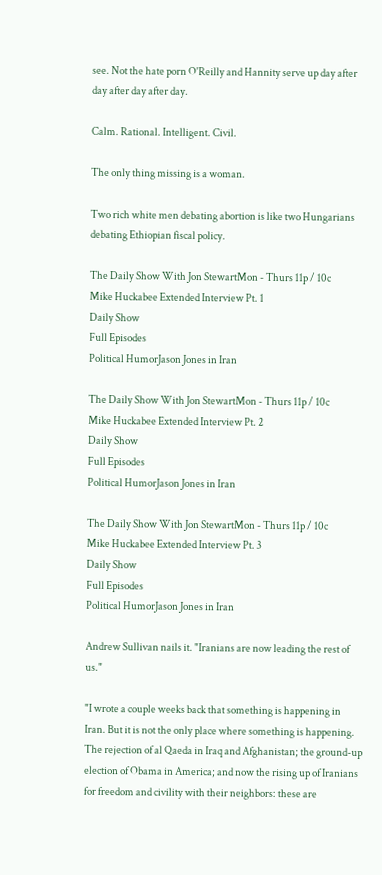see. Not the hate porn O'Reilly and Hannity serve up day after day after day after day.

Calm. Rational. Intelligent. Civil.

The only thing missing is a woman.

Two rich white men debating abortion is like two Hungarians debating Ethiopian fiscal policy.

The Daily Show With Jon StewartMon - Thurs 11p / 10c
Mike Huckabee Extended Interview Pt. 1
Daily Show
Full Episodes
Political HumorJason Jones in Iran

The Daily Show With Jon StewartMon - Thurs 11p / 10c
Mike Huckabee Extended Interview Pt. 2
Daily Show
Full Episodes
Political HumorJason Jones in Iran

The Daily Show With Jon StewartMon - Thurs 11p / 10c
Mike Huckabee Extended Interview Pt. 3
Daily Show
Full Episodes
Political HumorJason Jones in Iran

Andrew Sullivan nails it. "Iranians are now leading the rest of us."

"I wrote a couple weeks back that something is happening in Iran. But it is not the only place where something is happening. The rejection of al Qaeda in Iraq and Afghanistan; the ground-up election of Obama in America; and now the rising up of Iranians for freedom and civility with their neighbors: these are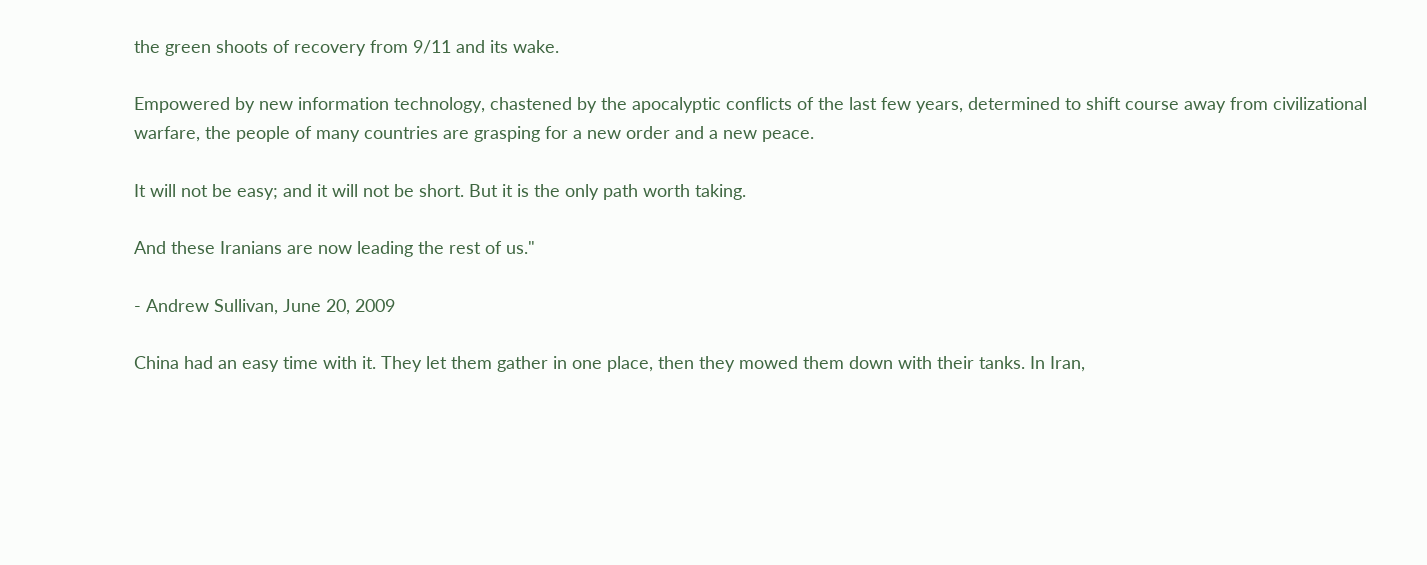the green shoots of recovery from 9/11 and its wake.

Empowered by new information technology, chastened by the apocalyptic conflicts of the last few years, determined to shift course away from civilizational warfare, the people of many countries are grasping for a new order and a new peace.

It will not be easy; and it will not be short. But it is the only path worth taking.

And these Iranians are now leading the rest of us."

- Andrew Sullivan, June 20, 2009

China had an easy time with it. They let them gather in one place, then they mowed them down with their tanks. In Iran,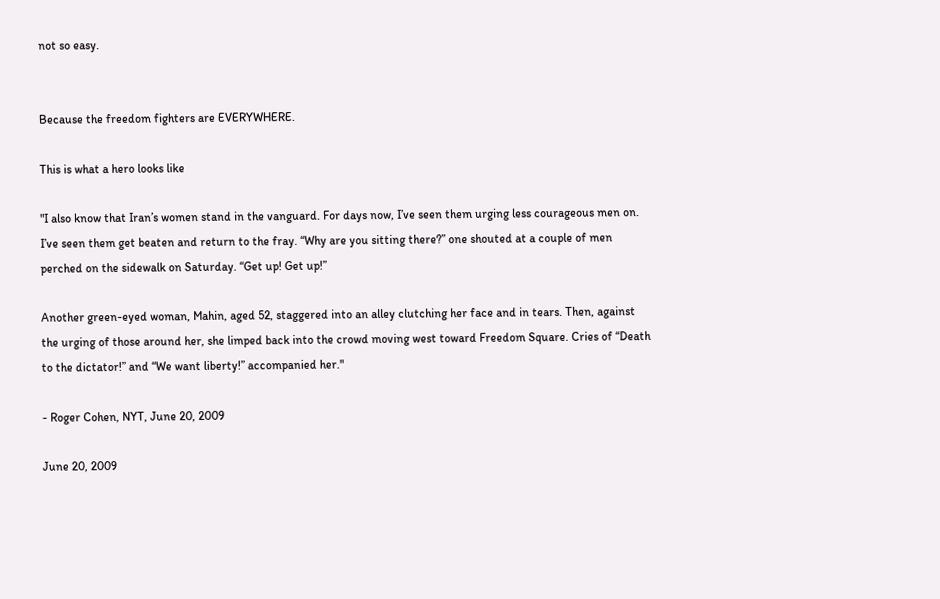not so easy.


Because the freedom fighters are EVERYWHERE.

This is what a hero looks like

"I also know that Iran’s women stand in the vanguard. For days now, I’ve seen them urging less courageous men on. I’ve seen them get beaten and return to the fray. “Why are you sitting there?” one shouted at a couple of men perched on the sidewalk on Saturday. “Get up! Get up!”

Another green-eyed woman, Mahin, aged 52, staggered into an alley clutching her face and in tears. Then, against the urging of those around her, she limped back into the crowd moving west toward Freedom Square. Cries of “Death to the dictator!” and “We want liberty!” accompanied her."

- Roger Cohen, NYT, June 20, 2009

June 20, 2009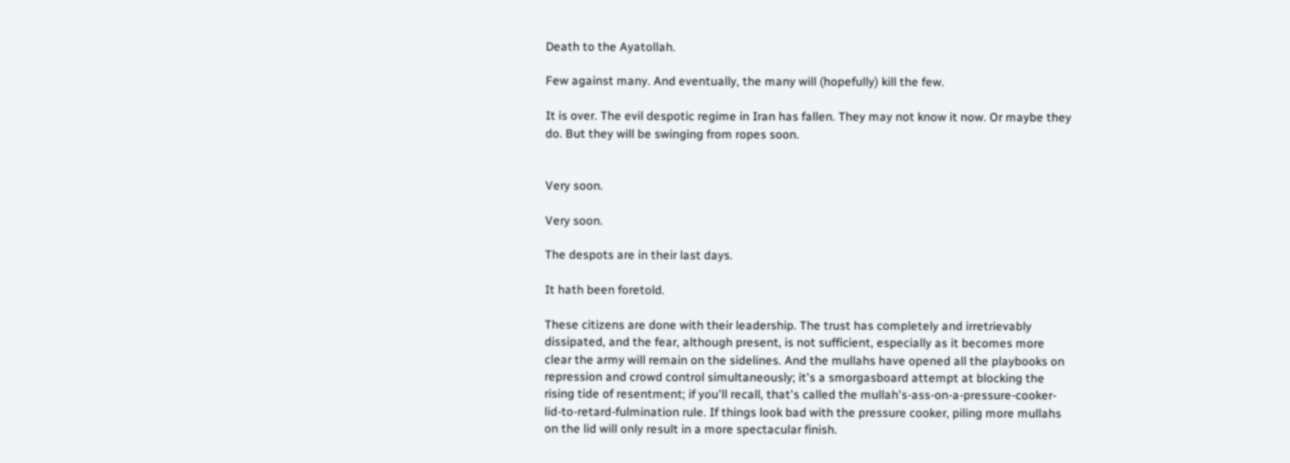Death to the Ayatollah.

Few against many. And eventually, the many will (hopefully) kill the few.

It is over. The evil despotic regime in Iran has fallen. They may not know it now. Or maybe they do. But they will be swinging from ropes soon.


Very soon.

Very soon.

The despots are in their last days.

It hath been foretold.

These citizens are done with their leadership. The trust has completely and irretrievably dissipated, and the fear, although present, is not sufficient, especially as it becomes more clear the army will remain on the sidelines. And the mullahs have opened all the playbooks on repression and crowd control simultaneously; it's a smorgasboard attempt at blocking the rising tide of resentment; if you'll recall, that's called the mullah's-ass-on-a-pressure-cooker-lid-to-retard-fulmination rule. If things look bad with the pressure cooker, piling more mullahs on the lid will only result in a more spectacular finish.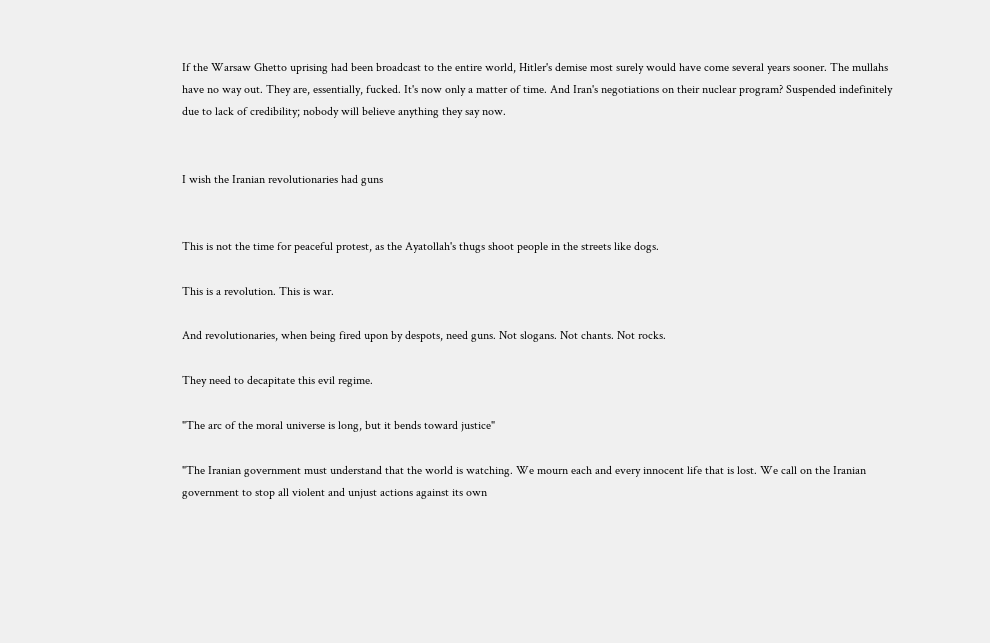If the Warsaw Ghetto uprising had been broadcast to the entire world, Hitler's demise most surely would have come several years sooner. The mullahs have no way out. They are, essentially, fucked. It's now only a matter of time. And Iran's negotiations on their nuclear program? Suspended indefinitely due to lack of credibility; nobody will believe anything they say now.


I wish the Iranian revolutionaries had guns


This is not the time for peaceful protest, as the Ayatollah's thugs shoot people in the streets like dogs.

This is a revolution. This is war.

And revolutionaries, when being fired upon by despots, need guns. Not slogans. Not chants. Not rocks.

They need to decapitate this evil regime.

"The arc of the moral universe is long, but it bends toward justice"

"The Iranian government must understand that the world is watching. We mourn each and every innocent life that is lost. We call on the Iranian government to stop all violent and unjust actions against its own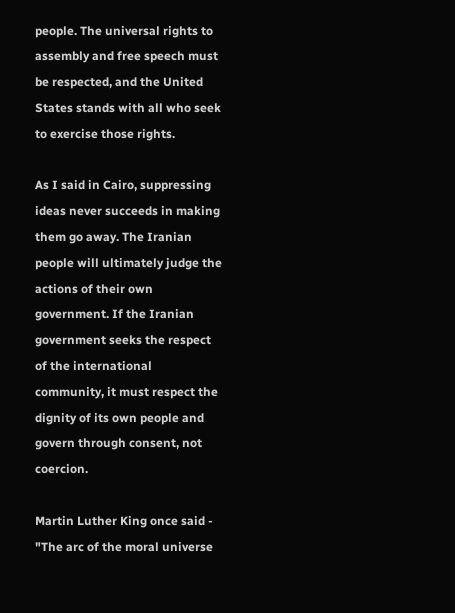people. The universal rights to assembly and free speech must be respected, and the United States stands with all who seek to exercise those rights.

As I said in Cairo, suppressing ideas never succeeds in making them go away. The Iranian people will ultimately judge the actions of their own government. If the Iranian government seeks the respect of the international community, it must respect the dignity of its own people and govern through consent, not coercion.

Martin Luther King once said - "The arc of the moral universe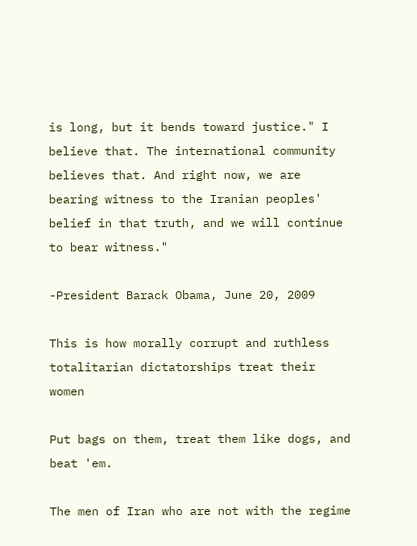is long, but it bends toward justice." I believe that. The international community believes that. And right now, we are bearing witness to the Iranian peoples' belief in that truth, and we will continue to bear witness."

-President Barack Obama, June 20, 2009

This is how morally corrupt and ruthless totalitarian dictatorships treat their women

Put bags on them, treat them like dogs, and beat 'em.

The men of Iran who are not with the regime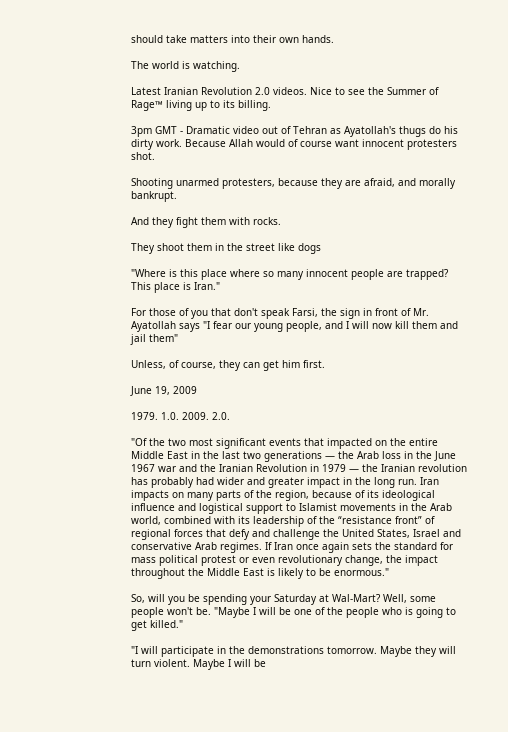should take matters into their own hands.

The world is watching.

Latest Iranian Revolution 2.0 videos. Nice to see the Summer of Rage™ living up to its billing.

3pm GMT - Dramatic video out of Tehran as Ayatollah's thugs do his dirty work. Because Allah would of course want innocent protesters shot.

Shooting unarmed protesters, because they are afraid, and morally bankrupt.

And they fight them with rocks.

They shoot them in the street like dogs

"Where is this place where so many innocent people are trapped? This place is Iran."

For those of you that don't speak Farsi, the sign in front of Mr. Ayatollah says "I fear our young people, and I will now kill them and jail them"

Unless, of course, they can get him first.

June 19, 2009

1979. 1.0. 2009. 2.0.

"Of the two most significant events that impacted on the entire Middle East in the last two generations — the Arab loss in the June 1967 war and the Iranian Revolution in 1979 — the Iranian revolution has probably had wider and greater impact in the long run. Iran impacts on many parts of the region, because of its ideological influence and logistical support to Islamist movements in the Arab world, combined with its leadership of the “resistance front” of regional forces that defy and challenge the United States, Israel and conservative Arab regimes. If Iran once again sets the standard for mass political protest or even revolutionary change, the impact throughout the Middle East is likely to be enormous."

So, will you be spending your Saturday at Wal-Mart? Well, some people won't be. "Maybe I will be one of the people who is going to get killed."

"I will participate in the demonstrations tomorrow. Maybe they will turn violent. Maybe I will be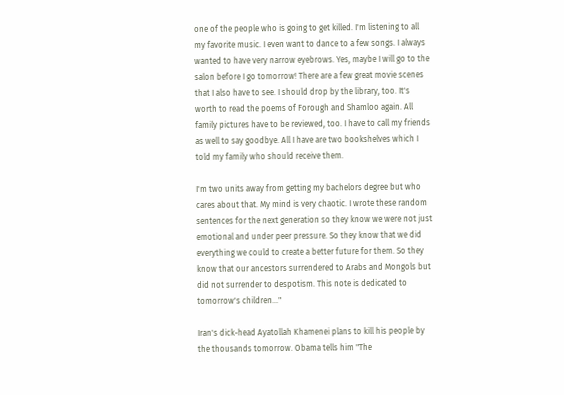one of the people who is going to get killed. I'm listening to all my favorite music. I even want to dance to a few songs. I always wanted to have very narrow eyebrows. Yes, maybe I will go to the salon before I go tomorrow! There are a few great movie scenes that I also have to see. I should drop by the library, too. It's worth to read the poems of Forough and Shamloo again. All family pictures have to be reviewed, too. I have to call my friends as well to say goodbye. All I have are two bookshelves which I told my family who should receive them.

I'm two units away from getting my bachelors degree but who cares about that. My mind is very chaotic. I wrote these random sentences for the next generation so they know we were not just emotional and under peer pressure. So they know that we did everything we could to create a better future for them. So they know that our ancestors surrendered to Arabs and Mongols but did not surrender to despotism. This note is dedicated to tomorrow's children..."

Iran's dick-head Ayatollah Khamenei plans to kill his people by the thousands tomorrow. Obama tells him "The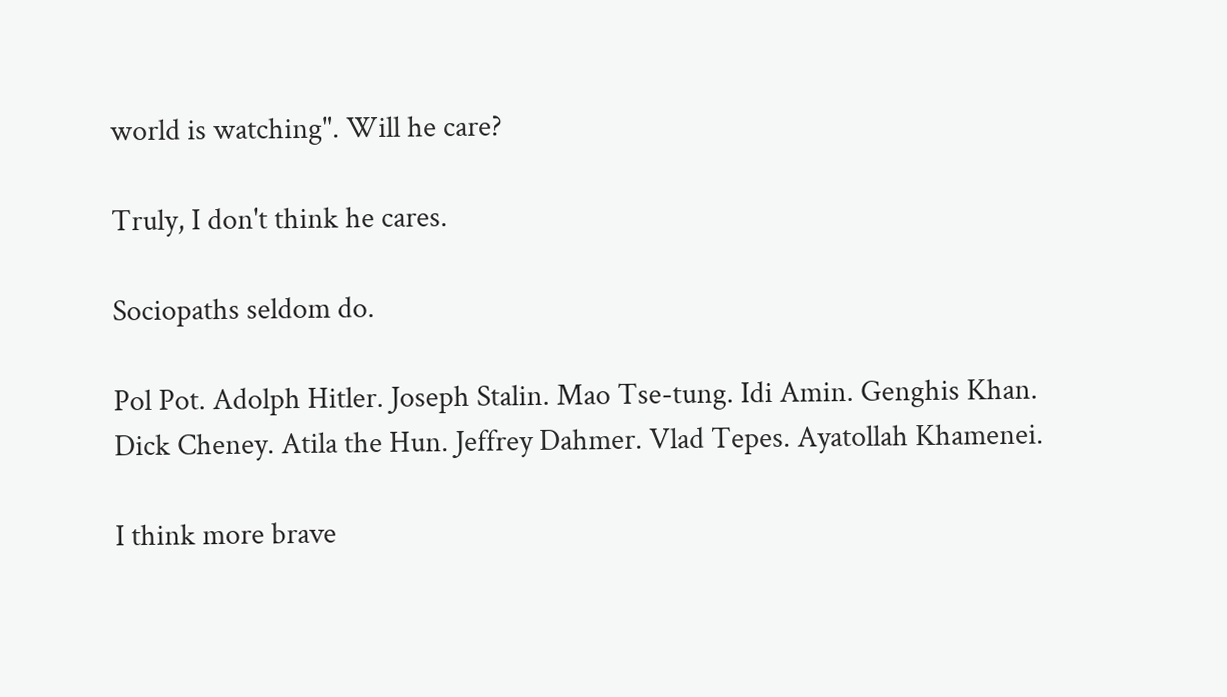world is watching". Will he care?

Truly, I don't think he cares.

Sociopaths seldom do.

Pol Pot. Adolph Hitler. Joseph Stalin. Mao Tse-tung. Idi Amin. Genghis Khan. Dick Cheney. Atila the Hun. Jeffrey Dahmer. Vlad Tepes. Ayatollah Khamenei.

I think more brave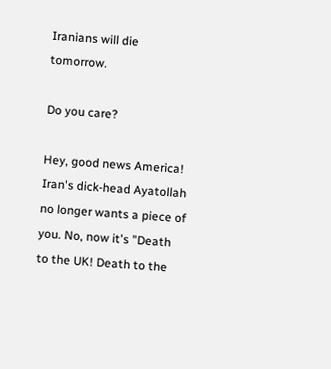Iranians will die tomorrow.

Do you care?

Hey, good news America! Iran's dick-head Ayatollah no longer wants a piece of you. No, now it's "Death to the UK! Death to the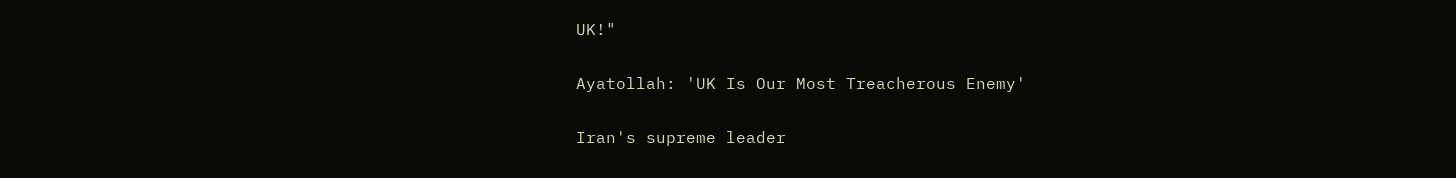UK!"

Ayatollah: 'UK Is Our Most Treacherous Enemy'

Iran's supreme leader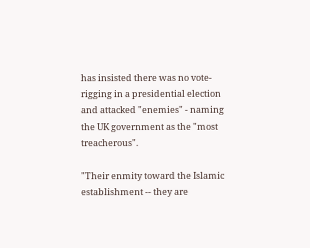has insisted there was no vote-rigging in a presidential election and attacked "enemies" - naming the UK government as the "most treacherous".

"Their enmity toward the Islamic establishment -- they are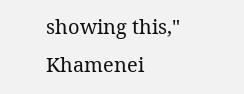showing this," Khamenei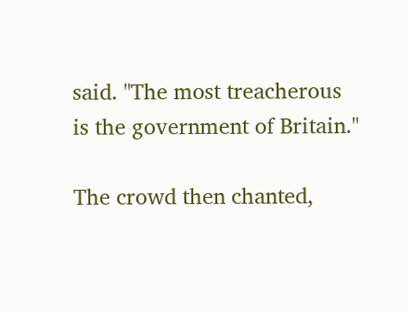said. "The most treacherous is the government of Britain."

The crowd then chanted,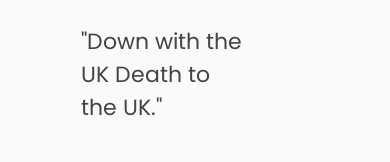"Down with the UK Death to the UK."